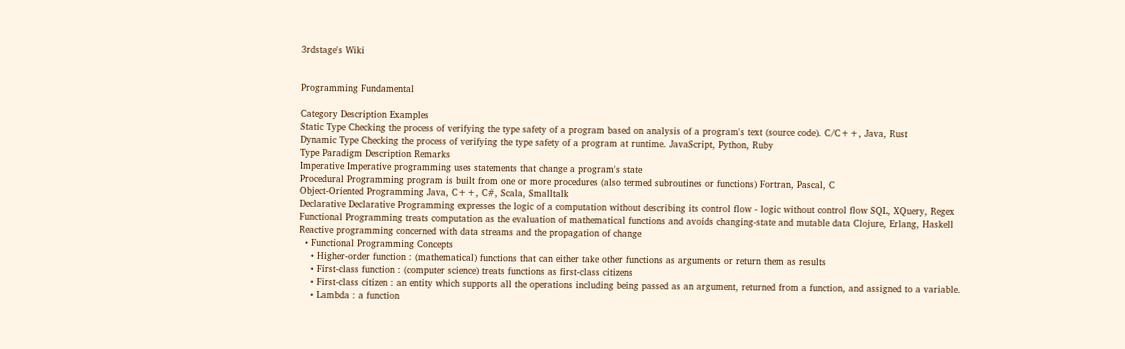3rdstage's Wiki


Programming Fundamental

Category Description Examples
Static Type Checking the process of verifying the type safety of a program based on analysis of a program's text (source code). C/C++, Java, Rust
Dynamic Type Checking the process of verifying the type safety of a program at runtime. JavaScript, Python, Ruby
Type Paradigm Description Remarks
Imperative Imperative programming uses statements that change a program's state
Procedural Programming program is built from one or more procedures (also termed subroutines or functions) Fortran, Pascal, C
Object-Oriented Programming Java, C++, C#, Scala, Smalltalk
Declarative Declarative Programming expresses the logic of a computation without describing its control flow - logic without control flow SQL, XQuery, Regex
Functional Programming treats computation as the evaluation of mathematical functions and avoids changing-state and mutable data Clojure, Erlang, Haskell
Reactive programming concerned with data streams and the propagation of change
  • Functional Programming Concepts
    • Higher-order function : (mathematical) functions that can either take other functions as arguments or return them as results
    • First-class function : (computer science) treats functions as first-class citizens
    • First-class citizen : an entity which supports all the operations including being passed as an argument, returned from a function, and assigned to a variable.
    • Lambda : a function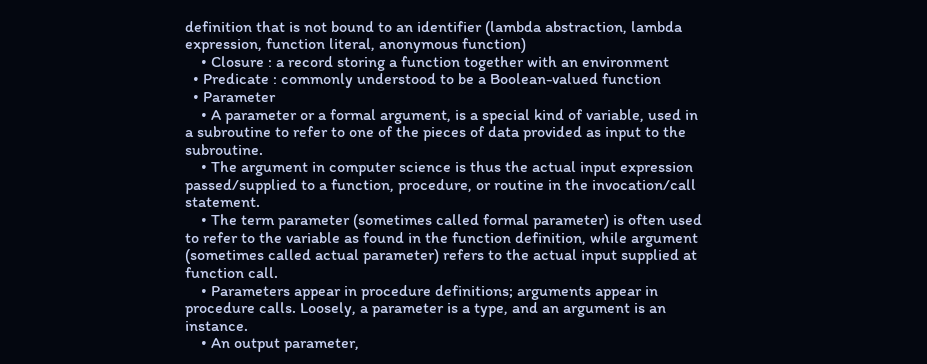definition that is not bound to an identifier (lambda abstraction, lambda expression, function literal, anonymous function)
    • Closure : a record storing a function together with an environment
  • Predicate : commonly understood to be a Boolean-valued function
  • Parameter
    • A parameter or a formal argument, is a special kind of variable, used in a subroutine to refer to one of the pieces of data provided as input to the subroutine.
    • The argument in computer science is thus the actual input expression passed/supplied to a function, procedure, or routine in the invocation/call statement.
    • The term parameter (sometimes called formal parameter) is often used to refer to the variable as found in the function definition, while argument (sometimes called actual parameter) refers to the actual input supplied at function call.
    • Parameters appear in procedure definitions; arguments appear in procedure calls. Loosely, a parameter is a type, and an argument is an instance.
    • An output parameter,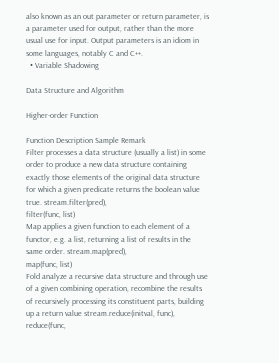also known as an out parameter or return parameter, is a parameter used for output, rather than the more usual use for input. Output parameters is an idiom in some languages, notably C and C++.
  • Variable Shadowing

Data Structure and Algorithm

Higher-order Function

Function Description Sample Remark
Filter processes a data structure (usually a list) in some order to produce a new data structure containing exactly those elements of the original data structure for which a given predicate returns the boolean value true. stream.filter(pred),
filter(func, list)
Map applies a given function to each element of a functor, e.g. a list, returning a list of results in the same order. stream.map(pred),
map(func, list)
Fold analyze a recursive data structure and through use of a given combining operation, recombine the results of recursively processing its constituent parts, building up a return value stream.reduce(initval, func),
reduce(func,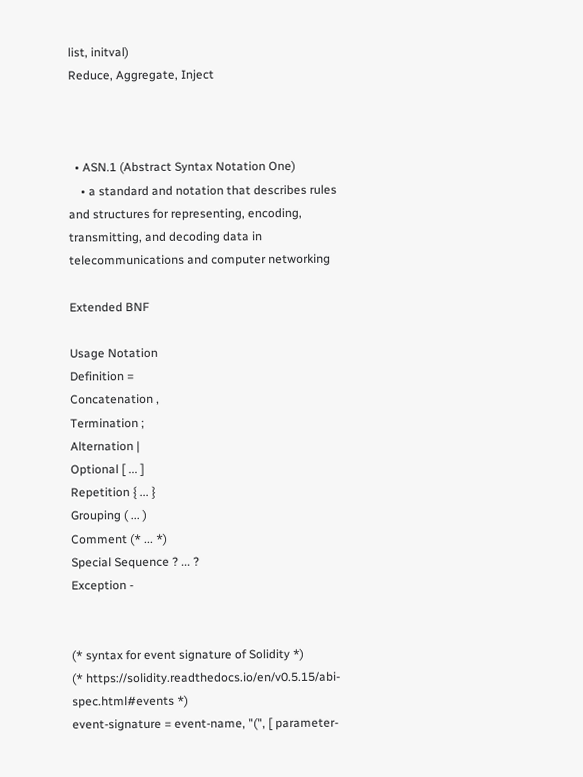list, initval)
Reduce, Aggregate, Inject



  • ASN.1 (Abstract Syntax Notation One)
    • a standard and notation that describes rules and structures for representing, encoding, transmitting, and decoding data in telecommunications and computer networking

Extended BNF

Usage Notation
Definition =
Concatenation ,
Termination ;
Alternation |
Optional [ ... ]
Repetition { ... }
Grouping ( ... )
Comment (* ... *)
Special Sequence ? ... ?
Exception -


(* syntax for event signature of Solidity *)
(* https://solidity.readthedocs.io/en/v0.5.15/abi-spec.html#events *)
event-signature = event-name, "(", [ parameter-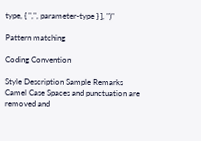type, { ",", parameter-type } ], ")"

Pattern matching

Coding Convention

Style Description Sample Remarks
Camel Case Spaces and punctuation are removed and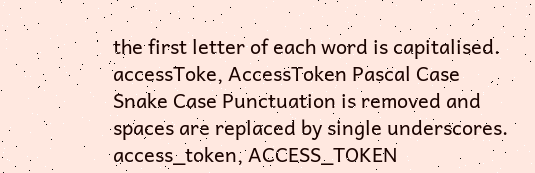the first letter of each word is capitalised. accessToke, AccessToken Pascal Case
Snake Case Punctuation is removed and spaces are replaced by single underscores. access_token, ACCESS_TOKEN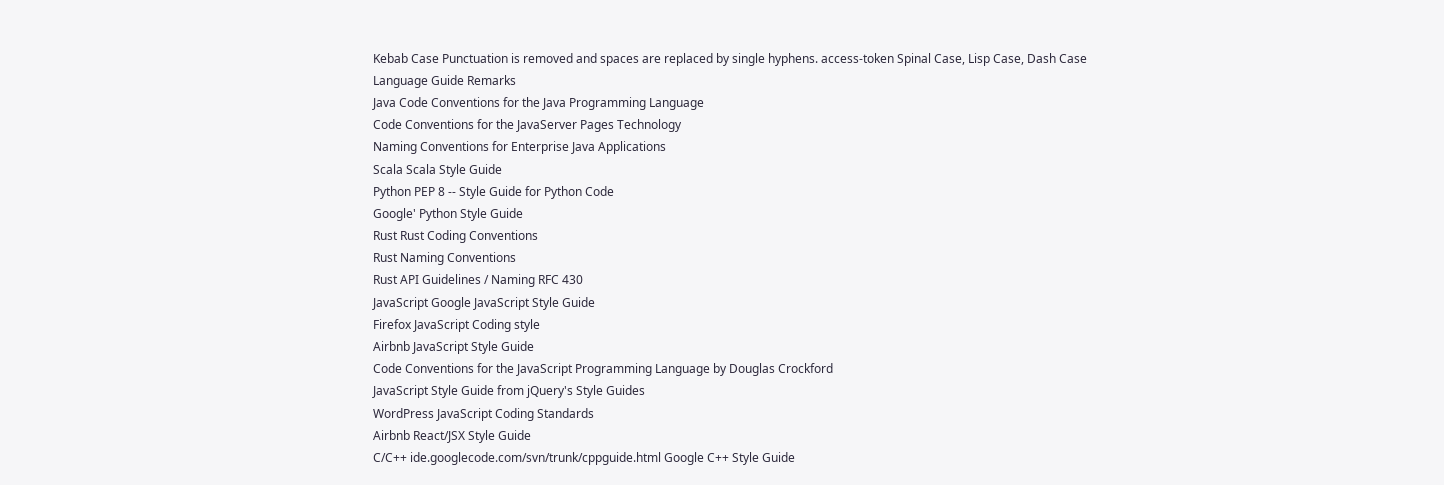Kebab Case Punctuation is removed and spaces are replaced by single hyphens. access-token Spinal Case, Lisp Case, Dash Case
Language Guide Remarks
Java Code Conventions for the Java Programming Language
Code Conventions for the JavaServer Pages Technology
Naming Conventions for Enterprise Java Applications
Scala Scala Style Guide
Python PEP 8 -- Style Guide for Python Code
Google' Python Style Guide
Rust Rust Coding Conventions
Rust Naming Conventions
Rust API Guidelines / Naming RFC 430
JavaScript Google JavaScript Style Guide
Firefox JavaScript Coding style
Airbnb JavaScript Style Guide
Code Conventions for the JavaScript Programming Language by Douglas Crockford
JavaScript Style Guide from jQuery's Style Guides
WordPress JavaScript Coding Standards
Airbnb React/JSX Style Guide
C/C++ ide.googlecode.com/svn/trunk/cppguide.html Google C++ Style Guide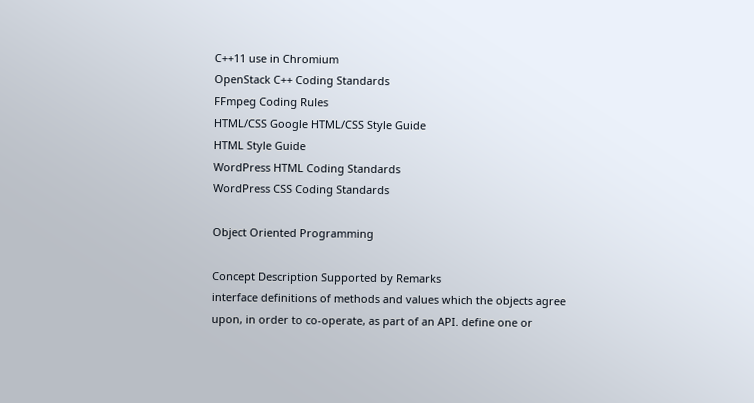C++11 use in Chromium
OpenStack C++ Coding Standards
FFmpeg Coding Rules
HTML/CSS Google HTML/CSS Style Guide
HTML Style Guide
WordPress HTML Coding Standards
WordPress CSS Coding Standards

Object Oriented Programming

Concept Description Supported by Remarks
interface definitions of methods and values which the objects agree upon, in order to co-operate, as part of an API. define one or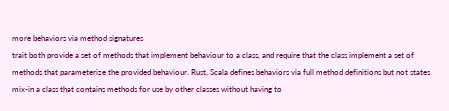more behaviors via method signatures
trait both provide a set of methods that implement behaviour to a class, and require that the class implement a set of methods that parameterize the provided behaviour. Rust, Scala defines behaviors via full method definitions but not states
mix-in a class that contains methods for use by other classes without having to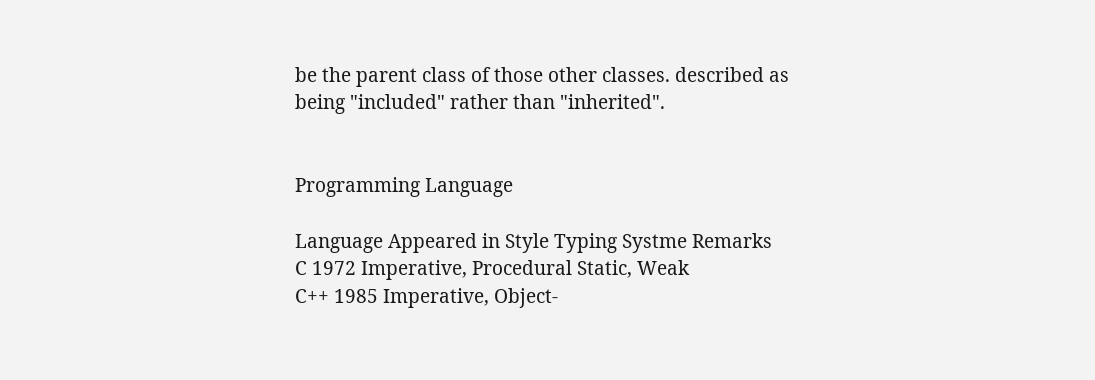be the parent class of those other classes. described as being "included" rather than "inherited".


Programming Language

Language Appeared in Style Typing Systme Remarks
C 1972 Imperative, Procedural Static, Weak
C++ 1985 Imperative, Object-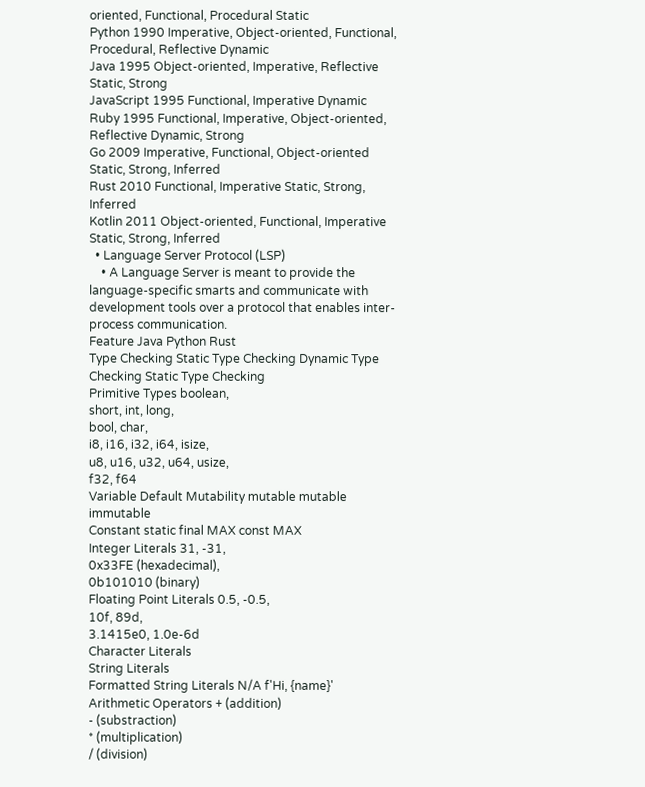oriented, Functional, Procedural Static
Python 1990 Imperative, Object-oriented, Functional, Procedural, Reflective Dynamic
Java 1995 Object-oriented, Imperative, Reflective Static, Strong
JavaScript 1995 Functional, Imperative Dynamic
Ruby 1995 Functional, Imperative, Object-oriented, Reflective Dynamic, Strong
Go 2009 Imperative, Functional, Object-oriented Static, Strong, Inferred
Rust 2010 Functional, Imperative Static, Strong, Inferred
Kotlin 2011 Object-oriented, Functional, Imperative Static, Strong, Inferred
  • Language Server Protocol (LSP)
    • A Language Server is meant to provide the language-specific smarts and communicate with development tools over a protocol that enables inter-process communication.
Feature Java Python Rust
Type Checking Static Type Checking Dynamic Type Checking Static Type Checking
Primitive Types boolean,
short, int, long,
bool, char,
i8, i16, i32, i64, isize,
u8, u16, u32, u64, usize,
f32, f64
Variable Default Mutability mutable mutable immutable
Constant static final MAX const MAX
Integer Literals 31, -31,
0x33FE (hexadecimal),
0b101010 (binary)
Floating Point Literals 0.5, -0.5,
10f, 89d,
3.1415e0, 1.0e-6d
Character Literals
String Literals
Formatted String Literals N/A f'Hi, {name}'
Arithmetic Operators + (addition)
- (substraction)
* (multiplication)
/ (division)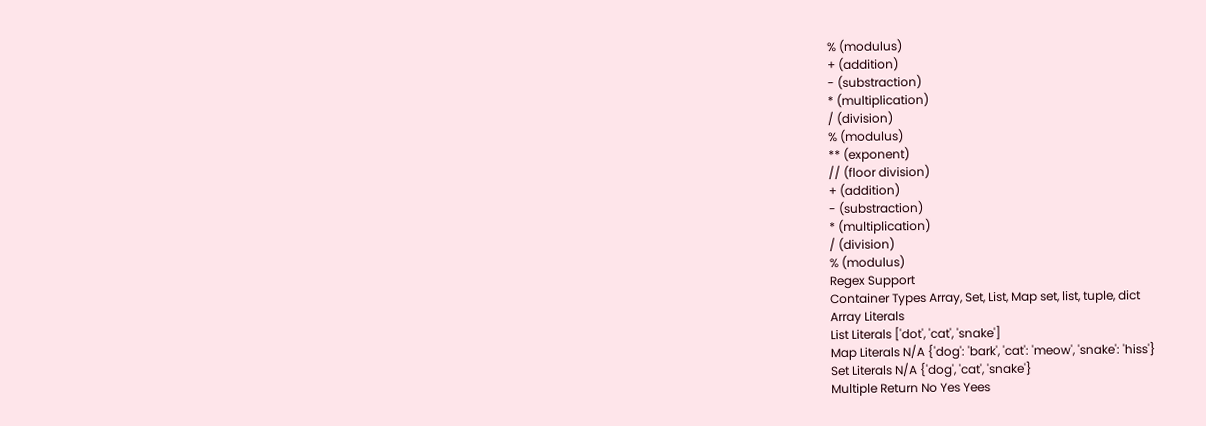% (modulus)
+ (addition)
- (substraction)
* (multiplication)
/ (division)
% (modulus)
** (exponent)
// (floor division)
+ (addition)
- (substraction)
* (multiplication)
/ (division)
% (modulus)
Regex Support
Container Types Array, Set, List, Map set, list, tuple, dict
Array Literals
List Literals ['dot', 'cat', 'snake']
Map Literals N/A {'dog': 'bark', 'cat': 'meow', 'snake': 'hiss'}
Set Literals N/A {'dog', 'cat', 'snake'}
Multiple Return No Yes Yees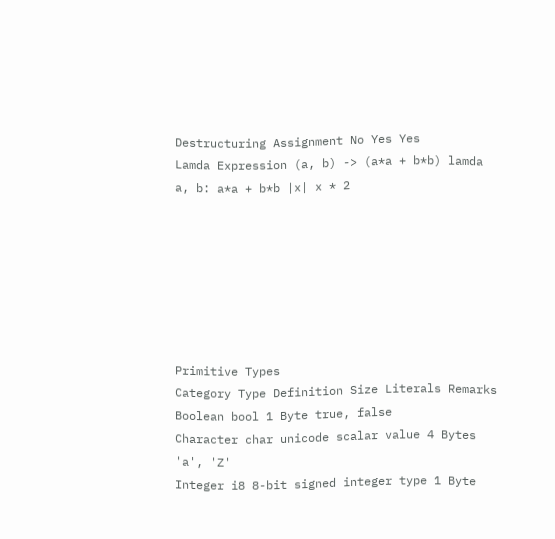Destructuring Assignment No Yes Yes
Lamda Expression (a, b) -> (a*a + b*b) lamda a, b: a*a + b*b |x| x * 2







Primitive Types
Category Type Definition Size Literals Remarks
Boolean bool 1 Byte true, false
Character char unicode scalar value 4 Bytes 'a', 'Z'
Integer i8 8-bit signed integer type 1 Byte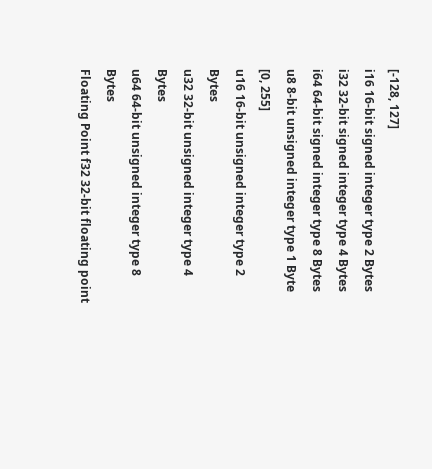[-128, 127]
i16 16-bit signed integer type 2 Bytes
i32 32-bit signed integer type 4 Bytes
i64 64-bit signed integer type 8 Bytes
u8 8-bit unsigned integer type 1 Byte [0, 255]
u16 16-bit unsigned integer type 2 Bytes
u32 32-bit unsigned integer type 4 Bytes
u64 64-bit unsigned integer type 8 Bytes
Floating Point f32 32-bit floating point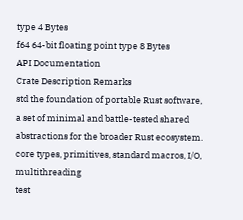type 4 Bytes
f64 64-bit floating point type 8 Bytes
API Documentation
Crate Description Remarks
std the foundation of portable Rust software, a set of minimal and battle-tested shared abstractions for the broader Rust ecosystem. core types, primitives, standard macros, I/O, multithreading
test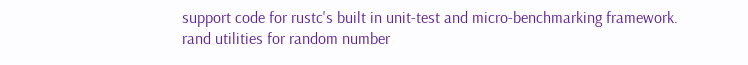support code for rustc's built in unit-test and micro-benchmarking framework.
rand utilities for random number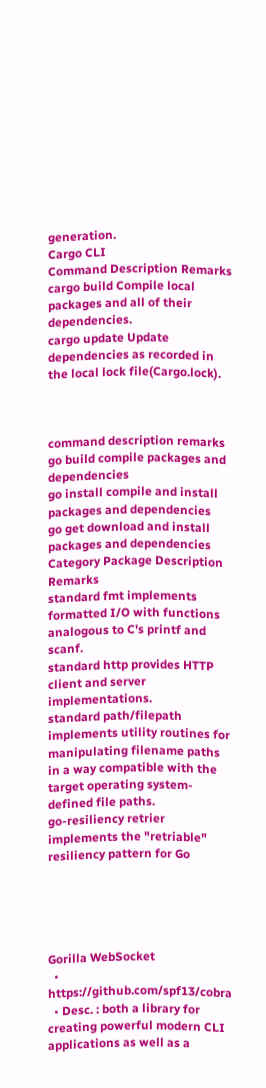generation.
Cargo CLI
Command Description Remarks
cargo build Compile local packages and all of their dependencies.
cargo update Update dependencies as recorded in the local lock file(Cargo.lock).



command description remarks
go build compile packages and dependencies
go install compile and install packages and dependencies
go get download and install packages and dependencies
Category Package Description Remarks
standard fmt implements formatted I/O with functions analogous to C's printf and scanf.
standard http provides HTTP client and server implementations.
standard path/filepath implements utility routines for manipulating filename paths in a way compatible with the target operating system-defined file paths.
go-resiliency retrier implements the "retriable" resiliency pattern for Go





Gorilla WebSocket
  • https://github.com/spf13/cobra
  • Desc. : both a library for creating powerful modern CLI applications as well as a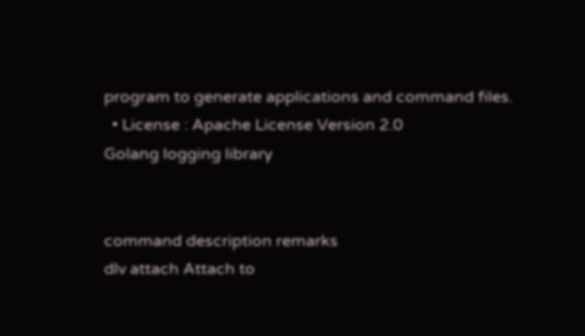program to generate applications and command files.
  • License : Apache License Version 2.0
Golang logging library


command description remarks
dlv attach Attach to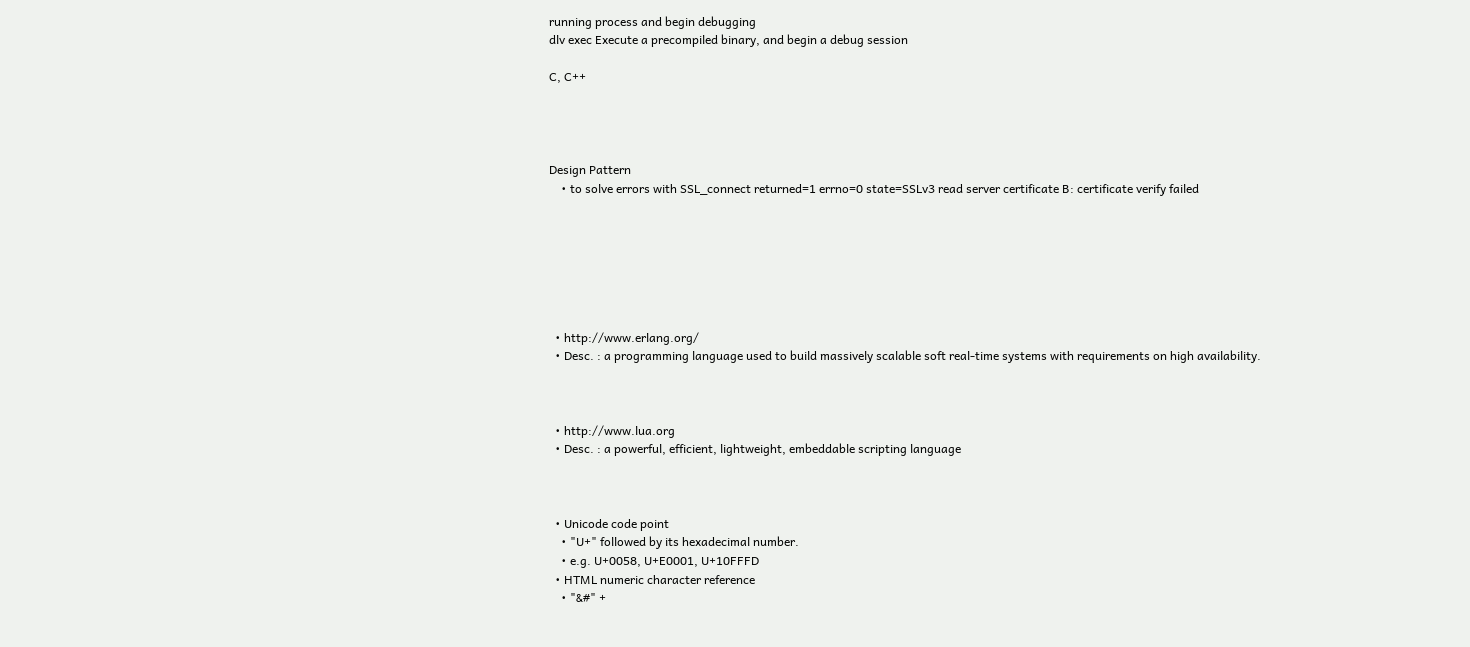running process and begin debugging
dlv exec Execute a precompiled binary, and begin a debug session

C, C++




Design Pattern
    • to solve errors with SSL_connect returned=1 errno=0 state=SSLv3 read server certificate B: certificate verify failed







  • http://www.erlang.org/
  • Desc. : a programming language used to build massively scalable soft real-time systems with requirements on high availability.



  • http://www.lua.org
  • Desc. : a powerful, efficient, lightweight, embeddable scripting language



  • Unicode code point
    • "U+" followed by its hexadecimal number.
    • e.g. U+0058, U+E0001, U+10FFFD
  • HTML numeric character reference
    • "&#" +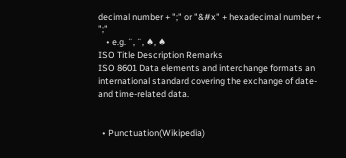decimal number + ";" or "&#x" + hexadecimal number + ";"
    • e.g. ¨, ¨, ♠, ♠
ISO Title Description Remarks
ISO 8601 Data elements and interchange formats an international standard covering the exchange of date- and time-related data.


  • Punctuation(Wikipedia)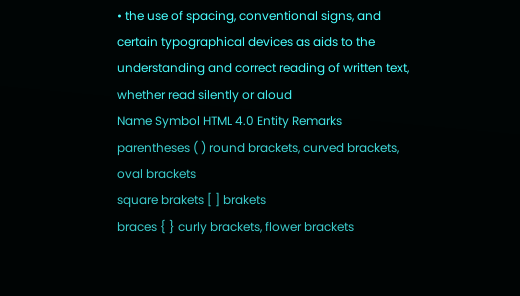• the use of spacing, conventional signs, and certain typographical devices as aids to the understanding and correct reading of written text, whether read silently or aloud
Name Symbol HTML 4.0 Entity Remarks
parentheses ( ) round brackets, curved brackets, oval brackets
square brakets [ ] brakets
braces { } curly brackets, flower brackets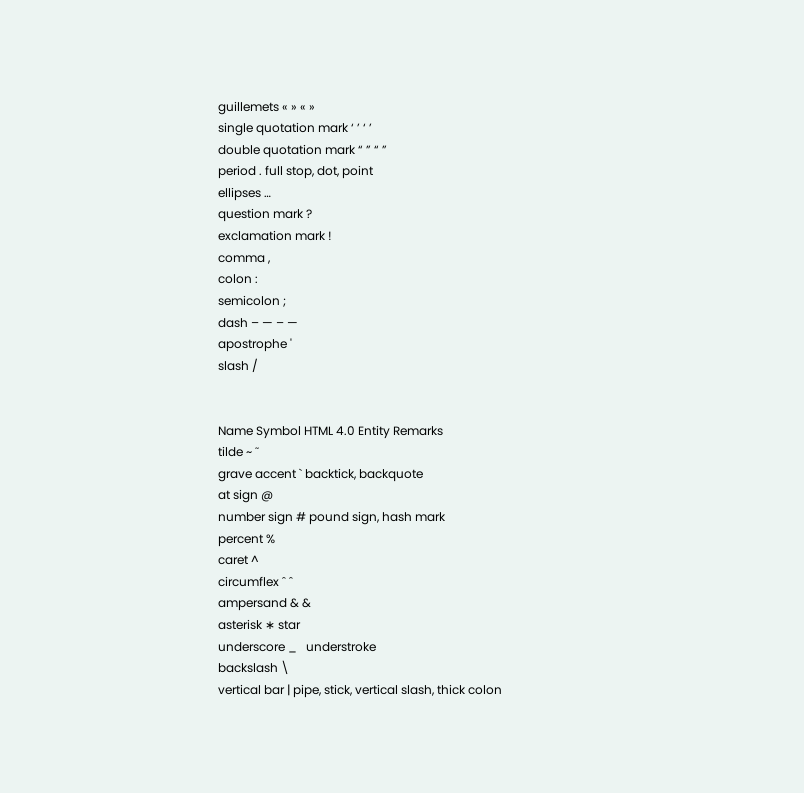guillemets « » « »
single quotation mark ‘ ’ ‘ ’
double quotation mark “ ” “ ”
period . full stop, dot, point
ellipses …
question mark ?
exclamation mark !
comma ,
colon :
semicolon ;
dash – — – —
apostrophe '
slash /


Name Symbol HTML 4.0 Entity Remarks
tilde ~ ˜
grave accent ` backtick, backquote
at sign @
number sign # pound sign, hash mark
percent %
caret ^
circumflex ˆ ˆ
ampersand & &
asterisk ∗ star
underscore _   understroke
backslash \
vertical bar | pipe, stick, vertical slash, thick colon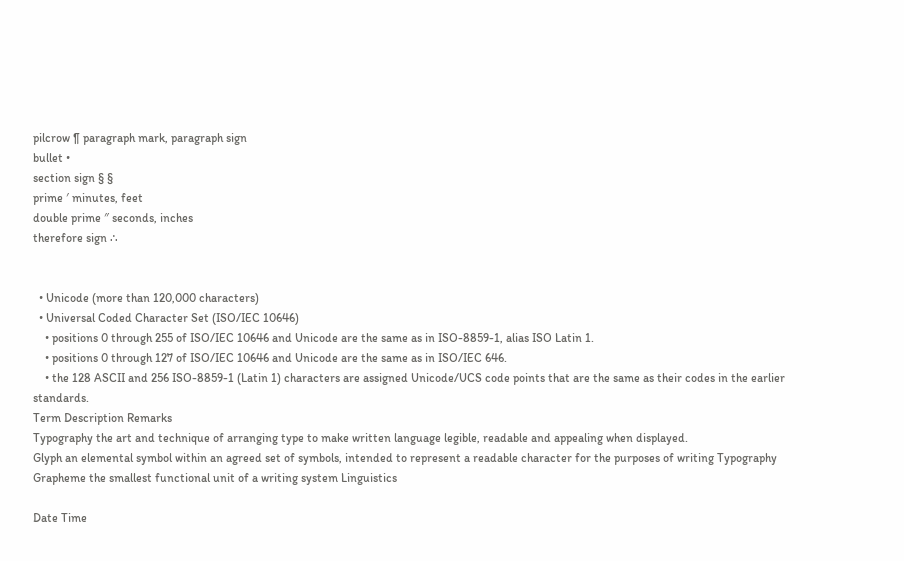pilcrow ¶ paragraph mark, paragraph sign
bullet •
section sign § §
prime ′ minutes, feet
double prime ″ seconds, inches
therefore sign ∴


  • Unicode (more than 120,000 characters)
  • Universal Coded Character Set (ISO/IEC 10646)
    • positions 0 through 255 of ISO/IEC 10646 and Unicode are the same as in ISO-8859-1, alias ISO Latin 1.
    • positions 0 through 127 of ISO/IEC 10646 and Unicode are the same as in ISO/IEC 646.
    • the 128 ASCII and 256 ISO-8859-1 (Latin 1) characters are assigned Unicode/UCS code points that are the same as their codes in the earlier standards.
Term Description Remarks
Typography the art and technique of arranging type to make written language legible, readable and appealing when displayed.
Glyph an elemental symbol within an agreed set of symbols, intended to represent a readable character for the purposes of writing Typography
Grapheme the smallest functional unit of a writing system Linguistics

Date Time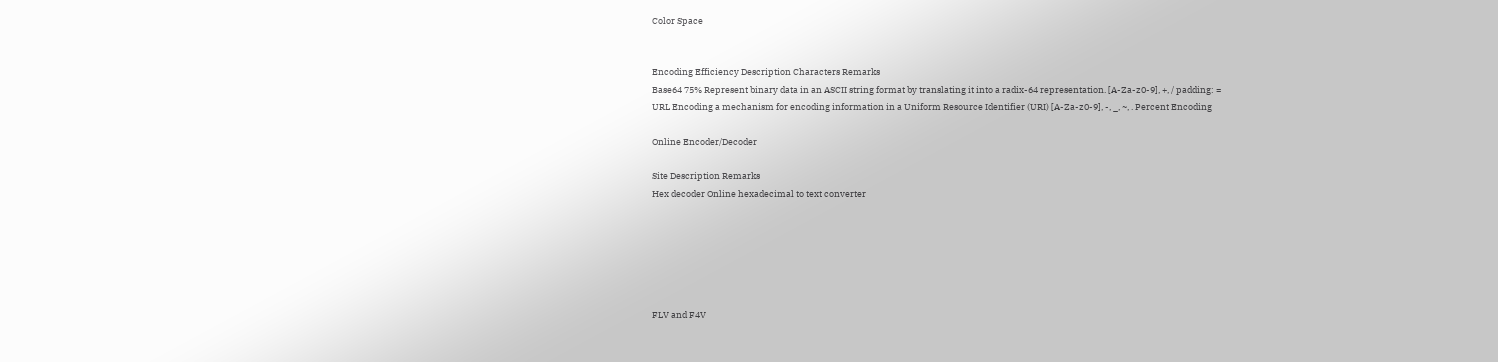Color Space


Encoding Efficiency Description Characters Remarks
Base64 75% Represent binary data in an ASCII string format by translating it into a radix-64 representation. [A-Za-z0-9], +, / padding: =
URL Encoding a mechanism for encoding information in a Uniform Resource Identifier (URI) [A-Za-z0-9], -, _, ~, . Percent Encoding

Online Encoder/Decoder

Site Description Remarks
Hex decoder Online hexadecimal to text converter






FLV and F4V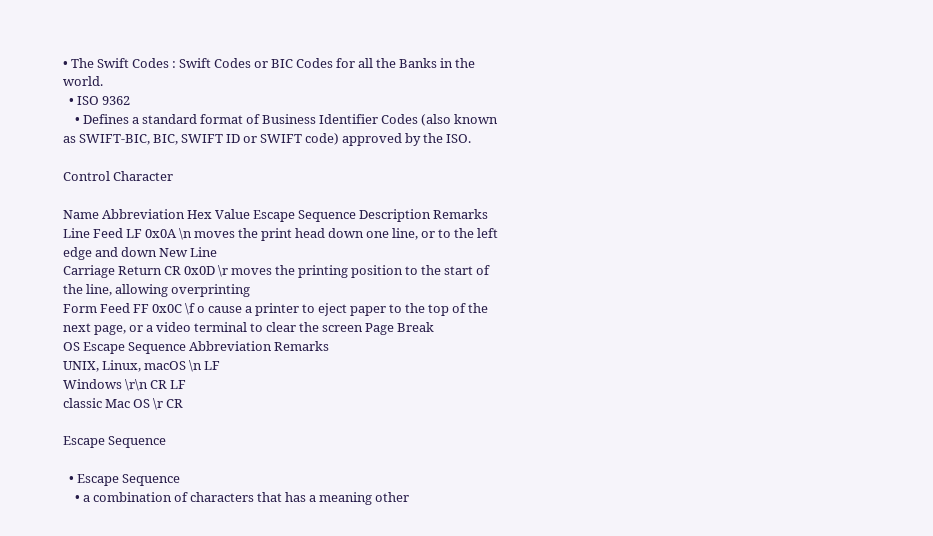• The Swift Codes : Swift Codes or BIC Codes for all the Banks in the world.
  • ISO 9362
    • Defines a standard format of Business Identifier Codes (also known as SWIFT-BIC, BIC, SWIFT ID or SWIFT code) approved by the ISO.

Control Character

Name Abbreviation Hex Value Escape Sequence Description Remarks
Line Feed LF 0x0A \n moves the print head down one line, or to the left edge and down New Line
Carriage Return CR 0x0D \r moves the printing position to the start of the line, allowing overprinting
Form Feed FF 0x0C \f o cause a printer to eject paper to the top of the next page, or a video terminal to clear the screen Page Break
OS Escape Sequence Abbreviation Remarks
UNIX, Linux, macOS \n LF
Windows \r\n CR LF
classic Mac OS \r CR

Escape Sequence

  • Escape Sequence
    • a combination of characters that has a meaning other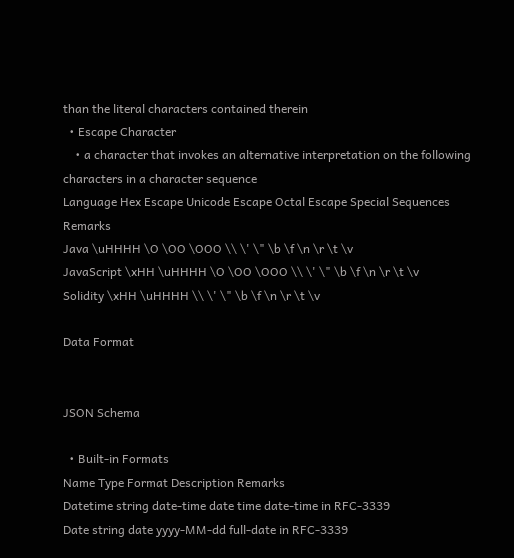than the literal characters contained therein
  • Escape Character
    • a character that invokes an alternative interpretation on the following characters in a character sequence
Language Hex Escape Unicode Escape Octal Escape Special Sequences Remarks
Java \uHHHH \O \OO \OOO \\ \' \" \b \f \n \r \t \v
JavaScript \xHH \uHHHH \O \OO \OOO \\ \' \" \b \f \n \r \t \v
Solidity \xHH \uHHHH \\ \' \" \b \f \n \r \t \v

Data Format


JSON Schema

  • Built-in Formats
Name Type Format Description Remarks
Datetime string date-time date time date-time in RFC-3339
Date string date yyyy-MM-dd full-date in RFC-3339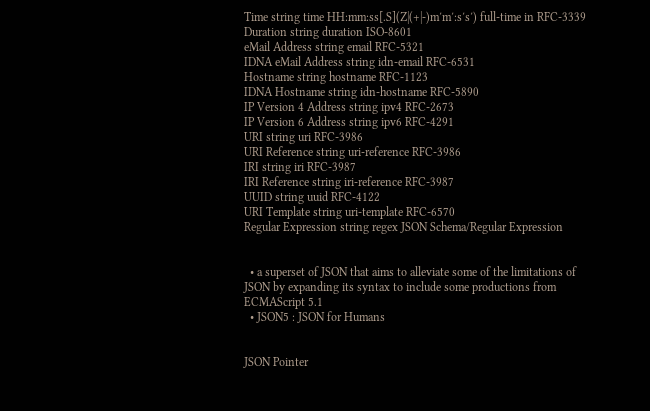Time string time HH:mm:ss[.S](Z|(+|-)m′m′:s′s′) full-time in RFC-3339
Duration string duration ISO-8601
eMail Address string email RFC-5321
IDNA eMail Address string idn-email RFC-6531
Hostname string hostname RFC-1123
IDNA Hostname string idn-hostname RFC-5890
IP Version 4 Address string ipv4 RFC-2673
IP Version 6 Address string ipv6 RFC-4291
URI string uri RFC-3986
URI Reference string uri-reference RFC-3986
IRI string iri RFC-3987
IRI Reference string iri-reference RFC-3987
UUID string uuid RFC-4122
URI Template string uri-template RFC-6570
Regular Expression string regex JSON Schema/Regular Expression


  • a superset of JSON that aims to alleviate some of the limitations of JSON by expanding its syntax to include some productions from ECMAScript 5.1
  • JSON5 : JSON for Humans


JSON Pointer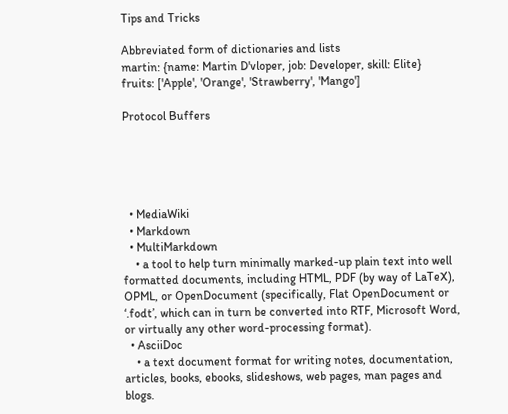Tips and Tricks

Abbreviated form of dictionaries and lists
martin: {name: Martin D'vloper, job: Developer, skill: Elite}
fruits: ['Apple', 'Orange', 'Strawberry', 'Mango']

Protocol Buffers





  • MediaWiki
  • Markdown
  • MultiMarkdown
    • a tool to help turn minimally marked-up plain text into well formatted documents, including HTML, PDF (by way of LaTeX), OPML, or OpenDocument (specifically, Flat OpenDocument or ‘.fodt’, which can in turn be converted into RTF, Microsoft Word, or virtually any other word-processing format).
  • AsciiDoc
    • a text document format for writing notes, documentation, articles, books, ebooks, slideshows, web pages, man pages and blogs.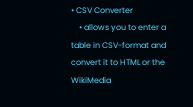• CSV Converter
    • allows you to enter a table in CSV-format and convert it to HTML or the WikiMedia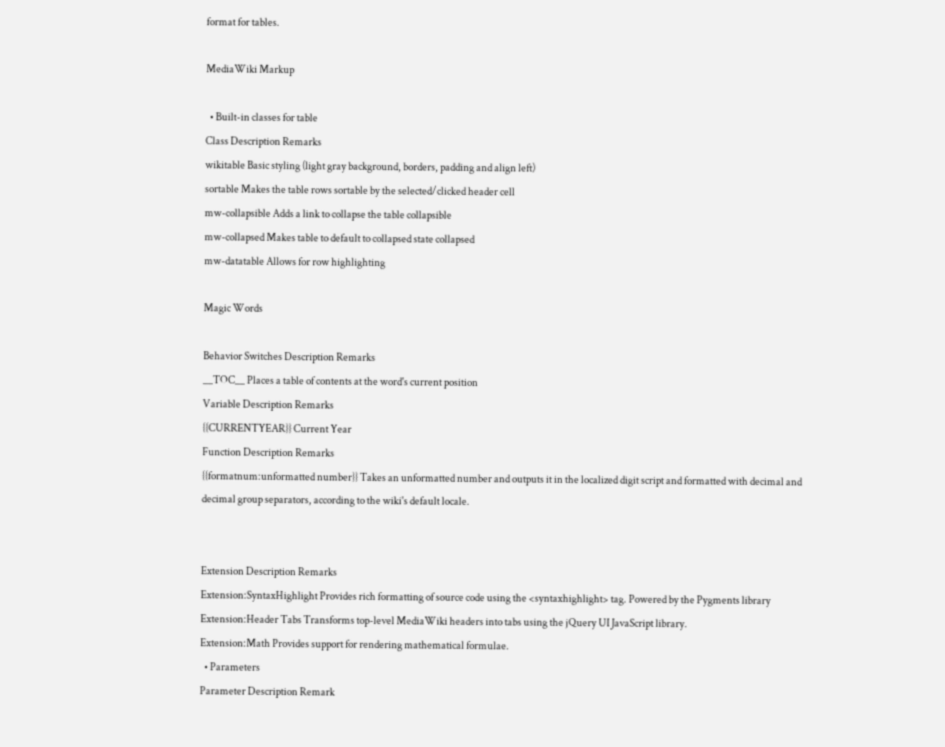format for tables.

MediaWiki Markup

  • Built-in classes for table
Class Description Remarks
wikitable Basic styling (light gray background, borders, padding and align left)
sortable Makes the table rows sortable by the selected/clicked header cell
mw-collapsible Adds a link to collapse the table collapsible
mw-collapsed Makes table to default to collapsed state collapsed
mw-datatable Allows for row highlighting

Magic Words

Behavior Switches Description Remarks
__TOC__ Places a table of contents at the word's current position
Variable Description Remarks
{{CURRENTYEAR}} Current Year
Function Description Remarks
{{formatnum:unformatted number}} Takes an unformatted number and outputs it in the localized digit script and formatted with decimal and decimal group separators, according to the wiki's default locale.


Extension Description Remarks
Extension:SyntaxHighlight Provides rich formatting of source code using the <syntaxhighlight> tag. Powered by the Pygments library
Extension:Header Tabs Transforms top-level MediaWiki headers into tabs using the jQuery UI JavaScript library.
Extension:Math Provides support for rendering mathematical formulae.
  • Parameters
Parameter Description Remark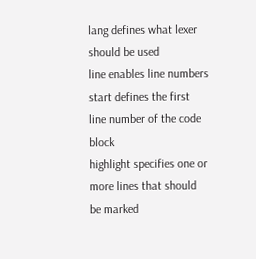lang defines what lexer should be used
line enables line numbers
start defines the first line number of the code block
highlight specifies one or more lines that should be marked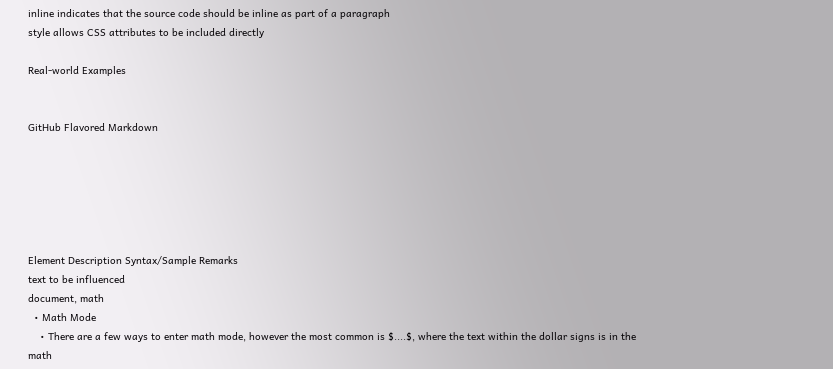inline indicates that the source code should be inline as part of a paragraph
style allows CSS attributes to be included directly

Real-world Examples


GitHub Flavored Markdown






Element Description Syntax/Sample Remarks
text to be influenced
document, math
  • Math Mode
    • There are a few ways to enter math mode, however the most common is $....$, where the text within the dollar signs is in the math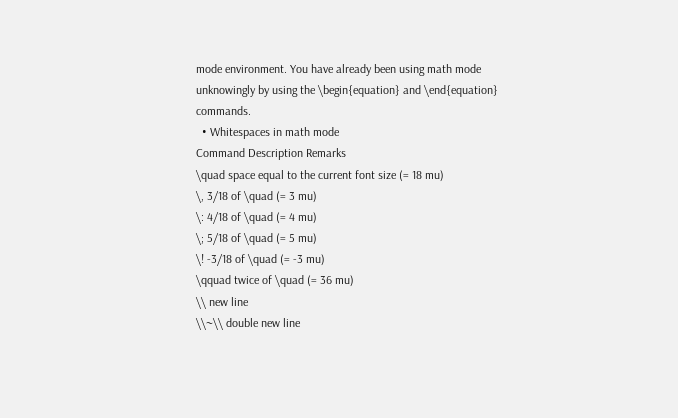mode environment. You have already been using math mode unknowingly by using the \begin{equation} and \end{equation} commands.
  • Whitespaces in math mode
Command Description Remarks
\quad space equal to the current font size (= 18 mu)
\, 3/18 of \quad (= 3 mu)
\: 4/18 of \quad (= 4 mu)
\; 5/18 of \quad (= 5 mu)
\! -3/18 of \quad (= -3 mu)
\qquad twice of \quad (= 36 mu)
\\ new line
\\~\\ double new line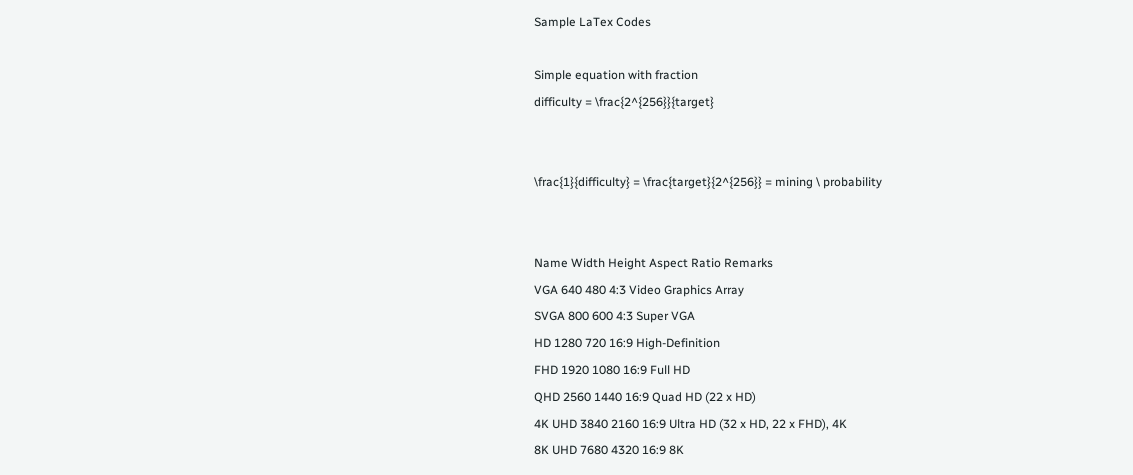Sample LaTex Codes

Simple equation with fraction
difficulty = \frac{2^{256}}{target}


\frac{1}{difficulty} = \frac{target}{2^{256}} = mining \ probability


Name Width Height Aspect Ratio Remarks
VGA 640 480 4:3 Video Graphics Array
SVGA 800 600 4:3 Super VGA
HD 1280 720 16:9 High-Definition
FHD 1920 1080 16:9 Full HD
QHD 2560 1440 16:9 Quad HD (22 x HD)
4K UHD 3840 2160 16:9 Ultra HD (32 x HD, 22 x FHD), 4K
8K UHD 7680 4320 16:9 8K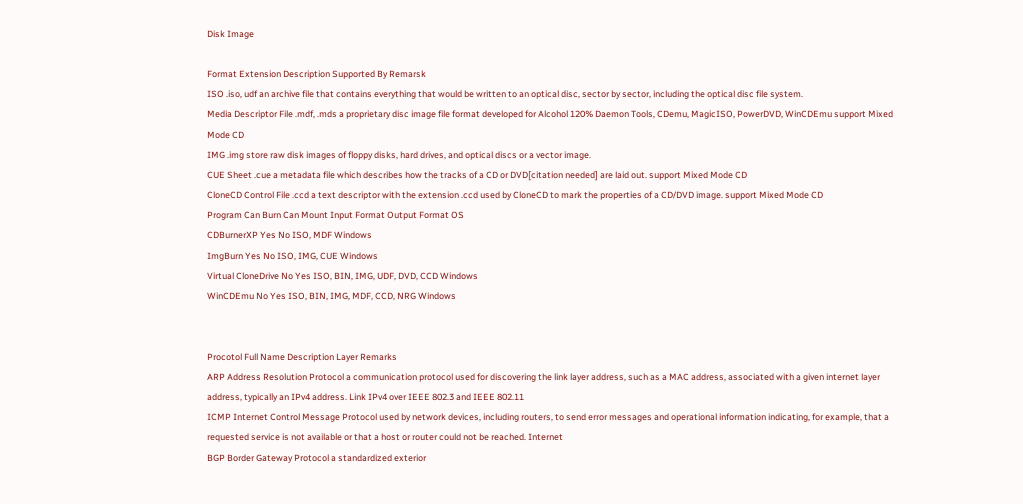Disk Image

Format Extension Description Supported By Remarsk
ISO .iso, udf an archive file that contains everything that would be written to an optical disc, sector by sector, including the optical disc file system.
Media Descriptor File .mdf, .mds a proprietary disc image file format developed for Alcohol 120% Daemon Tools, CDemu, MagicISO, PowerDVD, WinCDEmu support Mixed Mode CD
IMG .img store raw disk images of floppy disks, hard drives, and optical discs or a vector image.
CUE Sheet .cue a metadata file which describes how the tracks of a CD or DVD[citation needed] are laid out. support Mixed Mode CD
CloneCD Control File .ccd a text descriptor with the extension .ccd used by CloneCD to mark the properties of a CD/DVD image. support Mixed Mode CD
Program Can Burn Can Mount Input Format Output Format OS
CDBurnerXP Yes No ISO, MDF Windows
ImgBurn Yes No ISO, IMG, CUE Windows
Virtual CloneDrive No Yes ISO, BIN, IMG, UDF, DVD, CCD Windows
WinCDEmu No Yes ISO, BIN, IMG, MDF, CCD, NRG Windows


Procotol Full Name Description Layer Remarks
ARP Address Resolution Protocol a communication protocol used for discovering the link layer address, such as a MAC address, associated with a given internet layer address, typically an IPv4 address. Link IPv4 over IEEE 802.3 and IEEE 802.11
ICMP Internet Control Message Protocol used by network devices, including routers, to send error messages and operational information indicating, for example, that a requested service is not available or that a host or router could not be reached. Internet
BGP Border Gateway Protocol a standardized exterior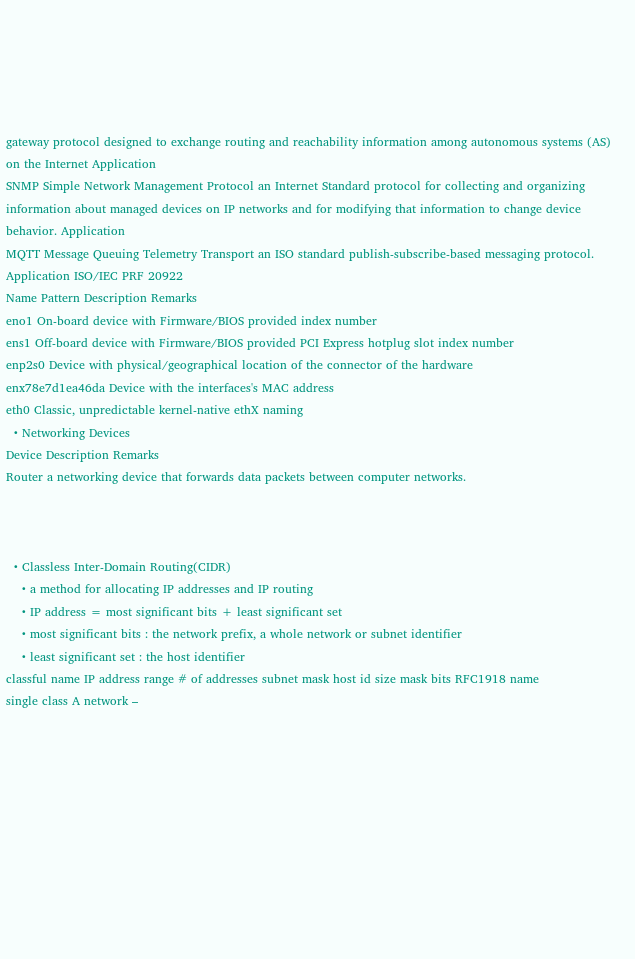gateway protocol designed to exchange routing and reachability information among autonomous systems (AS) on the Internet Application
SNMP Simple Network Management Protocol an Internet Standard protocol for collecting and organizing information about managed devices on IP networks and for modifying that information to change device behavior. Application
MQTT Message Queuing Telemetry Transport an ISO standard publish-subscribe-based messaging protocol. Application ISO/IEC PRF 20922
Name Pattern Description Remarks
eno1 On-board device with Firmware/BIOS provided index number
ens1 Off-board device with Firmware/BIOS provided PCI Express hotplug slot index number
enp2s0 Device with physical/geographical location of the connector of the hardware
enx78e7d1ea46da Device with the interfaces's MAC address
eth0 Classic, unpredictable kernel-native ethX naming
  • Networking Devices
Device Description Remarks
Router a networking device that forwards data packets between computer networks.



  • Classless Inter-Domain Routing(CIDR)
    • a method for allocating IP addresses and IP routing
    • IP address = most significant bits + least significant set
    • most significant bits : the network prefix, a whole network or subnet identifier
    • least significant set : the host identifier
classful name IP address range # of addresses subnet mask host id size mask bits RFC1918 name
single class A network –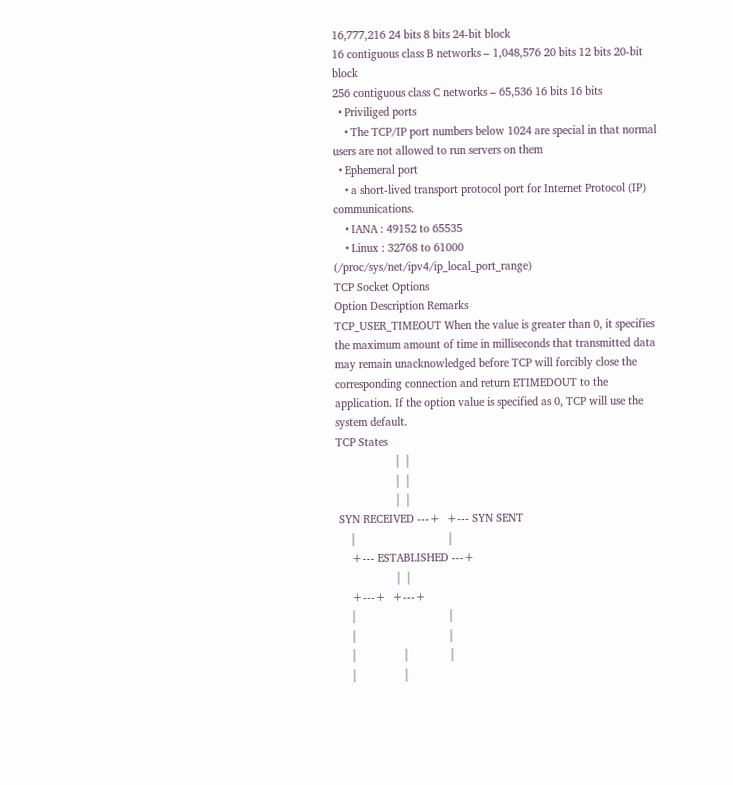16,777,216 24 bits 8 bits 24-bit block
16 contiguous class B networks – 1,048,576 20 bits 12 bits 20-bit block
256 contiguous class C networks – 65,536 16 bits 16 bits
  • Priviliged ports
    • The TCP/IP port numbers below 1024 are special in that normal users are not allowed to run servers on them
  • Ephemeral port
    • a short-lived transport protocol port for Internet Protocol (IP) communications.
    • IANA : 49152 to 65535
    • Linux : 32768 to 61000 (/proc/sys/net/ipv4/ip_local_port_range)
TCP Socket Options
Option Description Remarks
TCP_USER_TIMEOUT When the value is greater than 0, it specifies the maximum amount of time in milliseconds that transmitted data may remain unacknowledged before TCP will forcibly close the corresponding connection and return ETIMEDOUT to the application. If the option value is specified as 0, TCP will use the system default.
TCP States
                    |  |
                    |  |
                    |  |
 SYN RECEIVED ---+  +--- SYN SENT
     |                               |
     +--- ESTABLISHED ---+
                    |  |
     +---+  +---+
     |                               |
     |                               |
     |                |              |
     |                |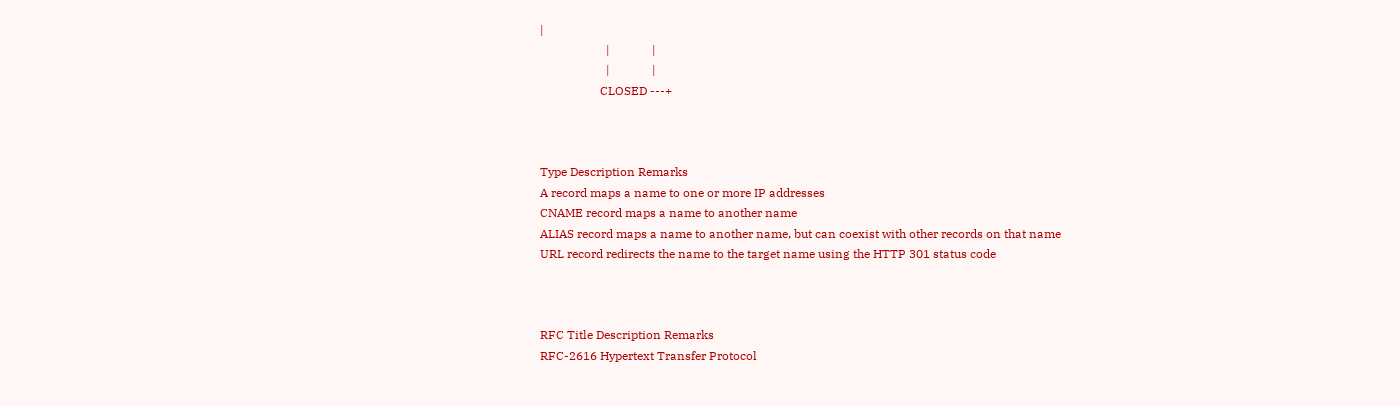|
                      |              |
                      |              |
                    CLOSED ---+



Type Description Remarks
A record maps a name to one or more IP addresses
CNAME record maps a name to another name
ALIAS record maps a name to another name, but can coexist with other records on that name
URL record redirects the name to the target name using the HTTP 301 status code



RFC Title Description Remarks
RFC-2616 Hypertext Transfer Protocol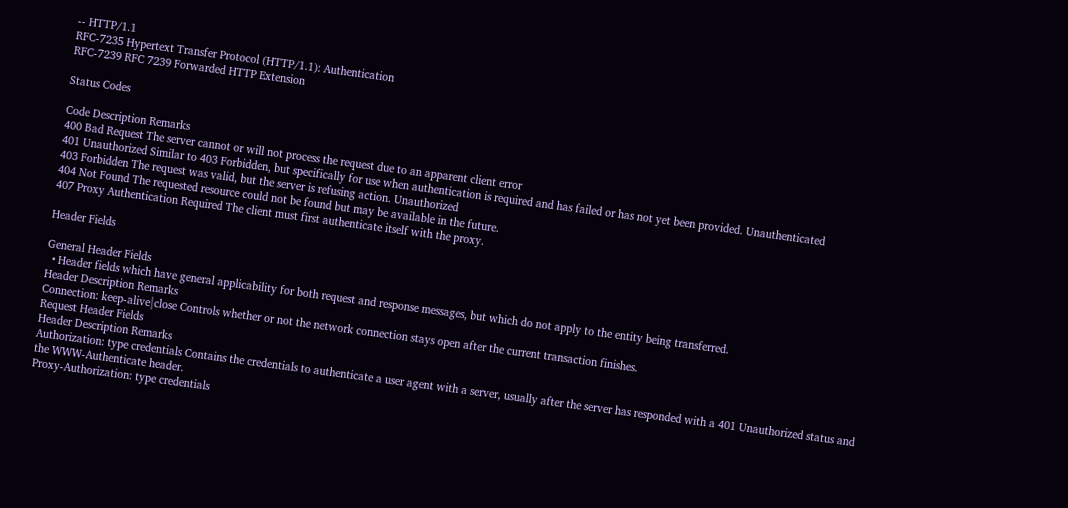-- HTTP/1.1
RFC-7235 Hypertext Transfer Protocol (HTTP/1.1): Authentication
RFC-7239 RFC 7239 Forwarded HTTP Extension

Status Codes

Code Description Remarks
400 Bad Request The server cannot or will not process the request due to an apparent client error
401 Unauthorized Similar to 403 Forbidden, but specifically for use when authentication is required and has failed or has not yet been provided. Unauthenticated
403 Forbidden The request was valid, but the server is refusing action. Unauthorized
404 Not Found The requested resource could not be found but may be available in the future.
407 Proxy Authentication Required The client must first authenticate itself with the proxy.

Header Fields

General Header Fields
  • Header fields which have general applicability for both request and response messages, but which do not apply to the entity being transferred.
Header Description Remarks
Connection: keep-alive|close Controls whether or not the network connection stays open after the current transaction finishes.
Request Header Fields
Header Description Remarks
Authorization: type credentials Contains the credentials to authenticate a user agent with a server, usually after the server has responded with a 401 Unauthorized status and the WWW-Authenticate header.
Proxy-Authorization: type credentials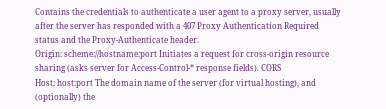Contains the credentials to authenticate a user agent to a proxy server, usually after the server has responded with a 407 Proxy Authentication Required status and the Proxy-Authenticate header.
Origin: scheme://hostname:port Initiates a request for cross-origin resource sharing (asks server for Access-Control-* response fields). CORS
Host: host:port The domain name of the server (for virtual hosting), and (optionally) the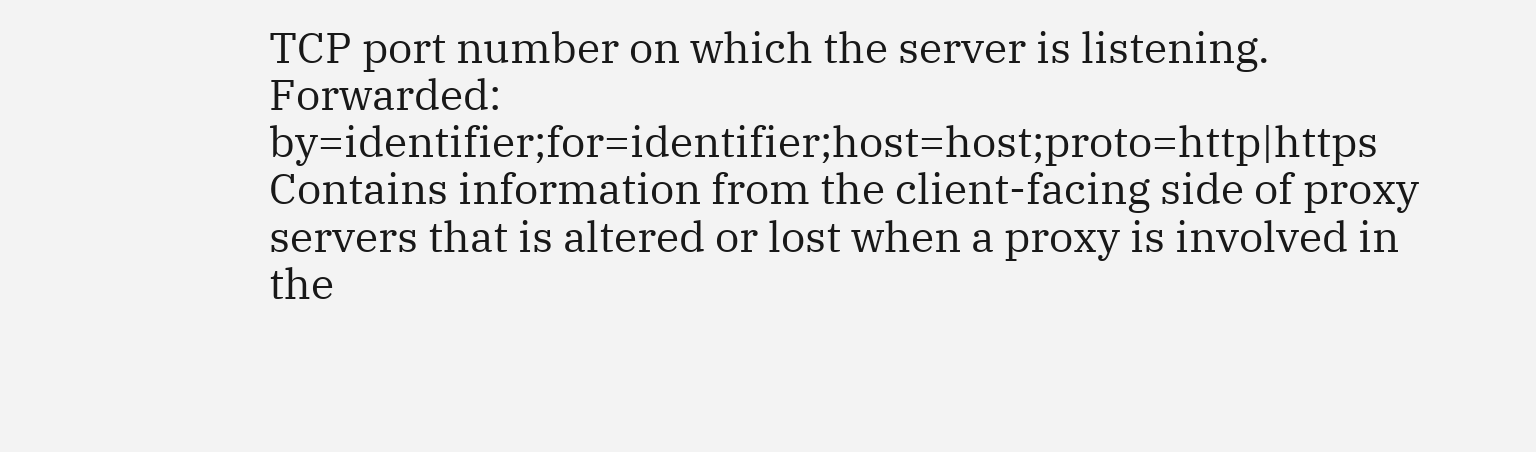TCP port number on which the server is listening.
Forwarded: by=identifier;for=identifier;host=host;proto=http|https Contains information from the client-facing side of proxy servers that is altered or lost when a proxy is involved in the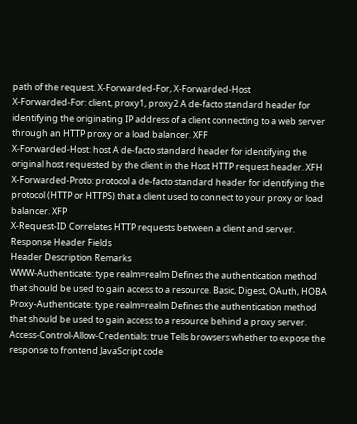path of the request. X-Forwarded-For, X-Forwarded-Host
X-Forwarded-For: client, proxy1, proxy2 A de-facto standard header for identifying the originating IP address of a client connecting to a web server through an HTTP proxy or a load balancer. XFF
X-Forwarded-Host: host A de-facto standard header for identifying the original host requested by the client in the Host HTTP request header. XFH
X-Forwarded-Proto: protocol a de-facto standard header for identifying the protocol (HTTP or HTTPS) that a client used to connect to your proxy or load balancer. XFP
X-Request-ID Correlates HTTP requests between a client and server.
Response Header Fields
Header Description Remarks
WWW-Authenticate: type realm=realm Defines the authentication method that should be used to gain access to a resource. Basic, Digest, OAuth, HOBA
Proxy-Authenticate: type realm=realm Defines the authentication method that should be used to gain access to a resource behind a proxy server.
Access-Control-Allow-Credentials: true Tells browsers whether to expose the response to frontend JavaScript code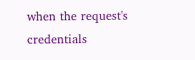when the request's credentials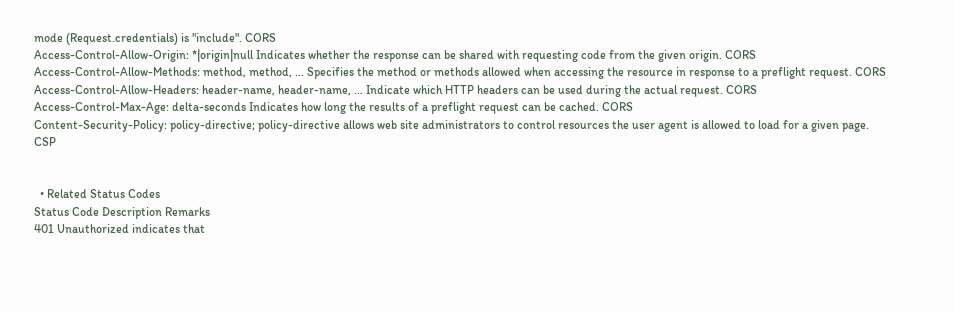mode (Request.credentials) is "include". CORS
Access-Control-Allow-Origin: *|origin|null Indicates whether the response can be shared with requesting code from the given origin. CORS
Access-Control-Allow-Methods: method, method, ... Specifies the method or methods allowed when accessing the resource in response to a preflight request. CORS
Access-Control-Allow-Headers: header-name, header-name, ... Indicate which HTTP headers can be used during the actual request. CORS
Access-Control-Max-Age: delta-seconds Indicates how long the results of a preflight request can be cached. CORS
Content-Security-Policy: policy-directive; policy-directive allows web site administrators to control resources the user agent is allowed to load for a given page. CSP


  • Related Status Codes
Status Code Description Remarks
401 Unauthorized indicates that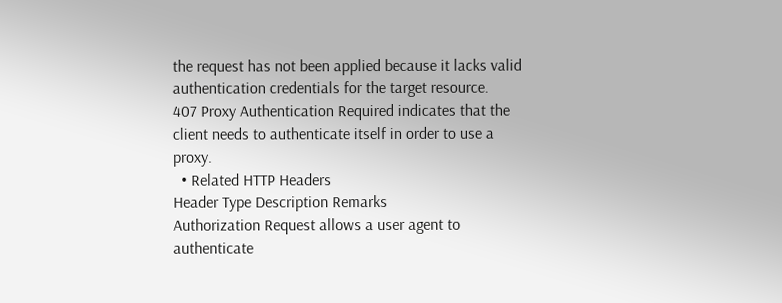the request has not been applied because it lacks valid authentication credentials for the target resource.
407 Proxy Authentication Required indicates that the client needs to authenticate itself in order to use a proxy.
  • Related HTTP Headers
Header Type Description Remarks
Authorization Request allows a user agent to authenticate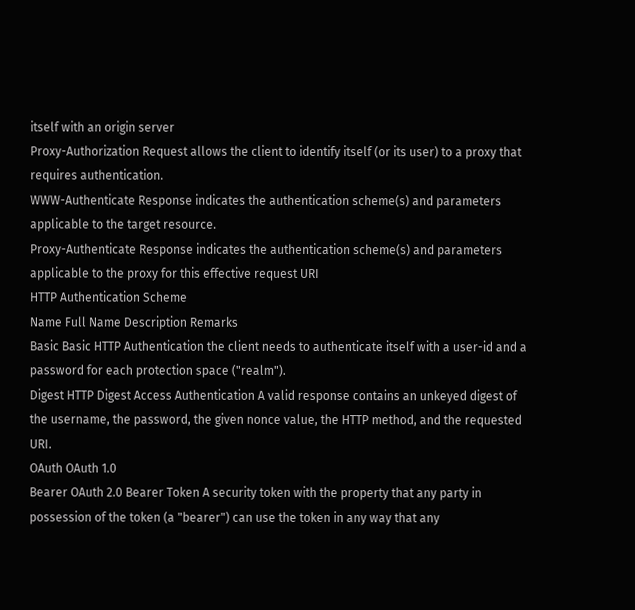itself with an origin server
Proxy-Authorization Request allows the client to identify itself (or its user) to a proxy that requires authentication.
WWW-Authenticate Response indicates the authentication scheme(s) and parameters applicable to the target resource.
Proxy-Authenticate Response indicates the authentication scheme(s) and parameters applicable to the proxy for this effective request URI
HTTP Authentication Scheme
Name Full Name Description Remarks
Basic Basic HTTP Authentication the client needs to authenticate itself with a user-id and a password for each protection space ("realm").
Digest HTTP Digest Access Authentication A valid response contains an unkeyed digest of the username, the password, the given nonce value, the HTTP method, and the requested URI.
OAuth OAuth 1.0
Bearer OAuth 2.0 Bearer Token A security token with the property that any party in possession of the token (a "bearer") can use the token in any way that any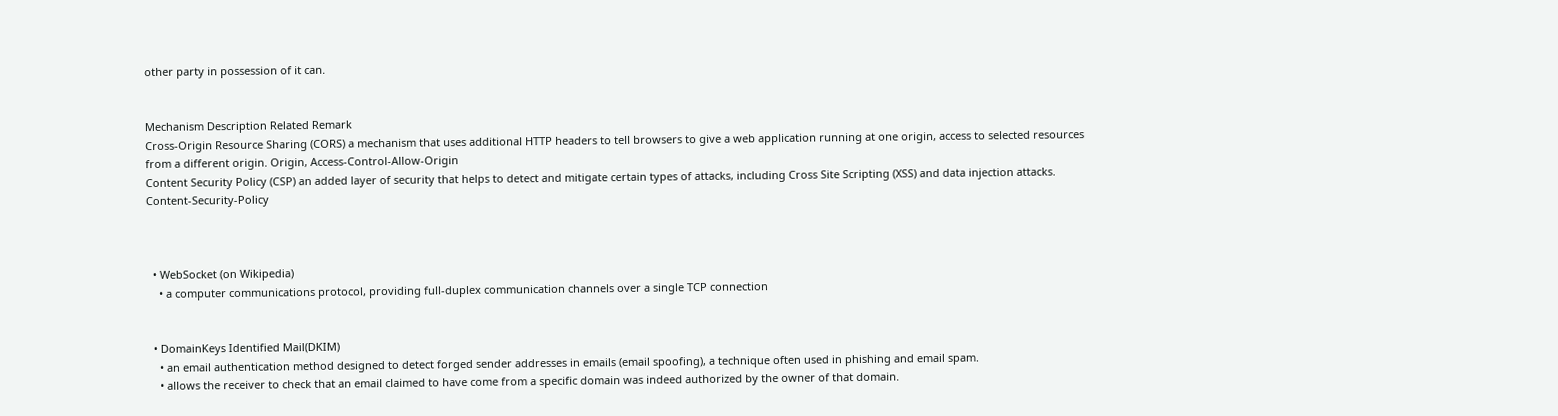other party in possession of it can.


Mechanism Description Related Remark
Cross-Origin Resource Sharing (CORS) a mechanism that uses additional HTTP headers to tell browsers to give a web application running at one origin, access to selected resources from a different origin. Origin, Access-Control-Allow-Origin
Content Security Policy (CSP) an added layer of security that helps to detect and mitigate certain types of attacks, including Cross Site Scripting (XSS) and data injection attacks. Content-Security-Policy



  • WebSocket (on Wikipedia)
    • a computer communications protocol, providing full-duplex communication channels over a single TCP connection


  • DomainKeys Identified Mail(DKIM)
    • an email authentication method designed to detect forged sender addresses in emails (email spoofing), a technique often used in phishing and email spam.
    • allows the receiver to check that an email claimed to have come from a specific domain was indeed authorized by the owner of that domain.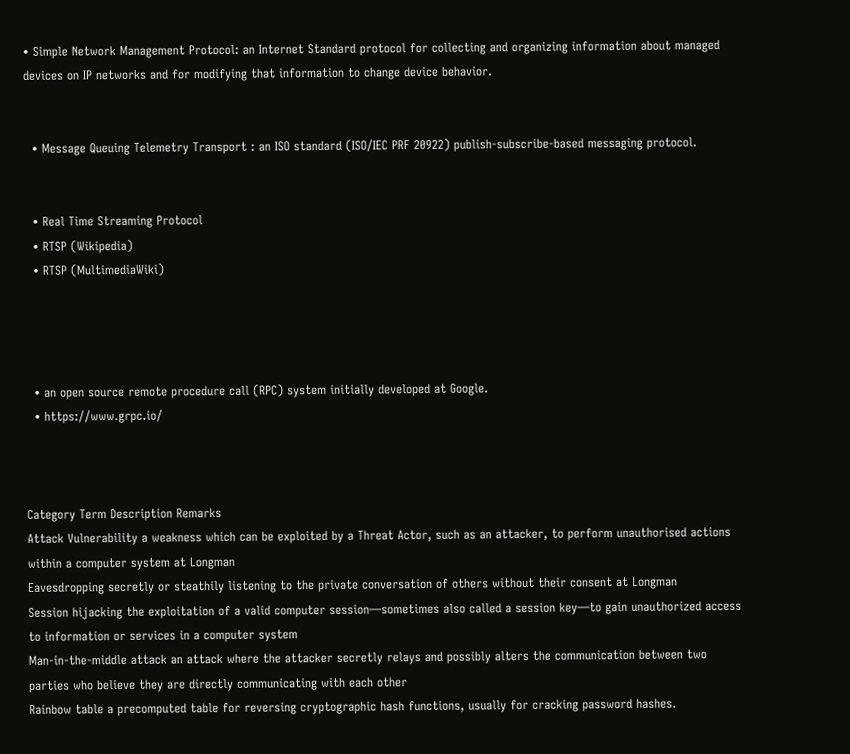• Simple Network Management Protocol: an Internet Standard protocol for collecting and organizing information about managed devices on IP networks and for modifying that information to change device behavior.


  • Message Queuing Telemetry Transport : an ISO standard (ISO/IEC PRF 20922) publish-subscribe-based messaging protocol.


  • Real Time Streaming Protocol
  • RTSP (Wikipedia)
  • RTSP (MultimediaWiki)




  • an open source remote procedure call (RPC) system initially developed at Google.
  • https://www.grpc.io/



Category Term Description Remarks
Attack Vulnerability a weakness which can be exploited by a Threat Actor, such as an attacker, to perform unauthorised actions within a computer system at Longman
Eavesdropping secretly or steathily listening to the private conversation of others without their consent at Longman
Session hijacking the exploitation of a valid computer session—sometimes also called a session key—to gain unauthorized access to information or services in a computer system
Man-in-the-middle attack an attack where the attacker secretly relays and possibly alters the communication between two parties who believe they are directly communicating with each other
Rainbow table a precomputed table for reversing cryptographic hash functions, usually for cracking password hashes.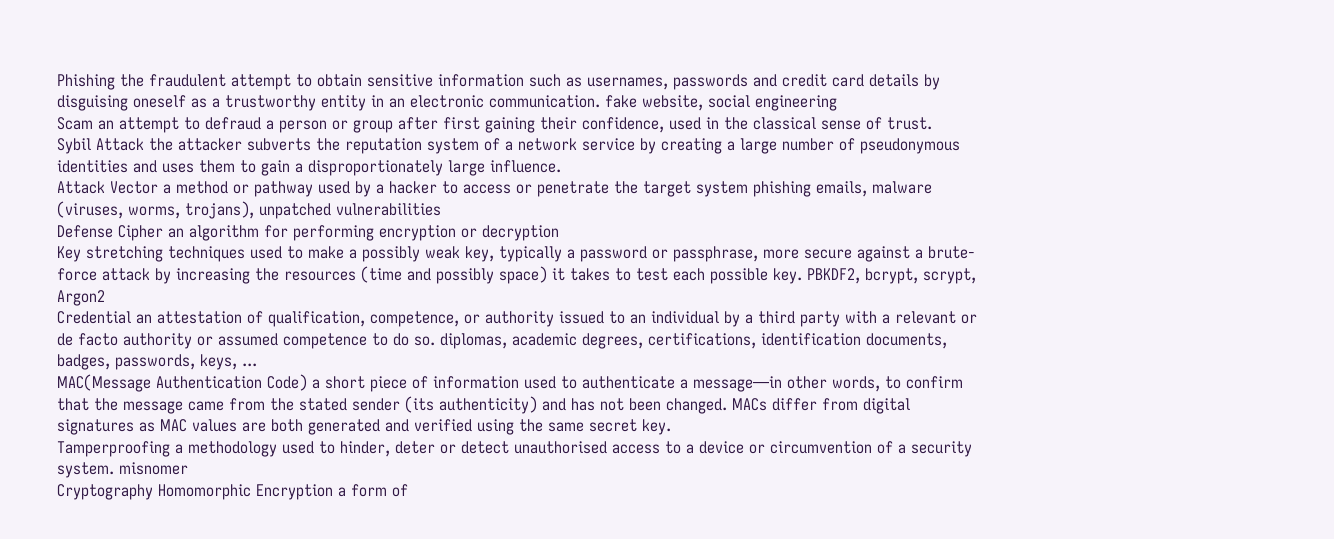Phishing the fraudulent attempt to obtain sensitive information such as usernames, passwords and credit card details by disguising oneself as a trustworthy entity in an electronic communication. fake website, social engineering
Scam an attempt to defraud a person or group after first gaining their confidence, used in the classical sense of trust.
Sybil Attack the attacker subverts the reputation system of a network service by creating a large number of pseudonymous identities and uses them to gain a disproportionately large influence.
Attack Vector a method or pathway used by a hacker to access or penetrate the target system phishing emails, malware (viruses, worms, trojans), unpatched vulnerabilities
Defense Cipher an algorithm for performing encryption or decryption
Key stretching techniques used to make a possibly weak key, typically a password or passphrase, more secure against a brute-force attack by increasing the resources (time and possibly space) it takes to test each possible key. PBKDF2, bcrypt, scrypt, Argon2
Credential an attestation of qualification, competence, or authority issued to an individual by a third party with a relevant or de facto authority or assumed competence to do so. diplomas, academic degrees, certifications, identification documents, badges, passwords, keys, ...
MAC(Message Authentication Code) a short piece of information used to authenticate a message—in other words, to confirm that the message came from the stated sender (its authenticity) and has not been changed. MACs differ from digital signatures as MAC values are both generated and verified using the same secret key.
Tamperproofing a methodology used to hinder, deter or detect unauthorised access to a device or circumvention of a security system. misnomer
Cryptography Homomorphic Encryption a form of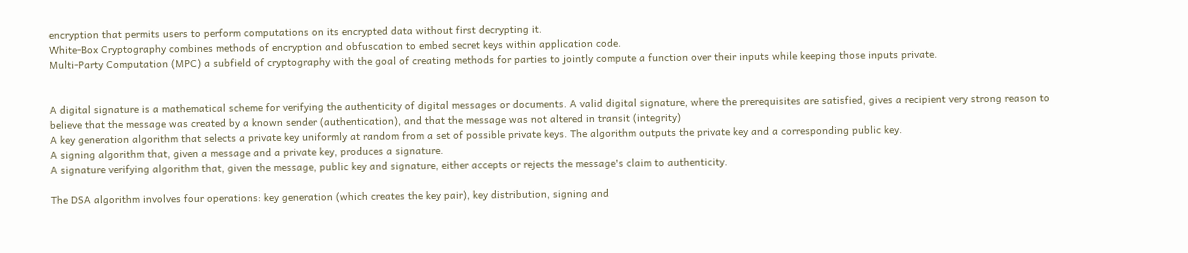encryption that permits users to perform computations on its encrypted data without first decrypting it.
White-Box Cryptography combines methods of encryption and obfuscation to embed secret keys within application code.
Multi-Party Computation (MPC) a subfield of cryptography with the goal of creating methods for parties to jointly compute a function over their inputs while keeping those inputs private.


A digital signature is a mathematical scheme for verifying the authenticity of digital messages or documents. A valid digital signature, where the prerequisites are satisfied, gives a recipient very strong reason to believe that the message was created by a known sender (authentication), and that the message was not altered in transit (integrity)
A key generation algorithm that selects a private key uniformly at random from a set of possible private keys. The algorithm outputs the private key and a corresponding public key.
A signing algorithm that, given a message and a private key, produces a signature.
A signature verifying algorithm that, given the message, public key and signature, either accepts or rejects the message's claim to authenticity.

The DSA algorithm involves four operations: key generation (which creates the key pair), key distribution, signing and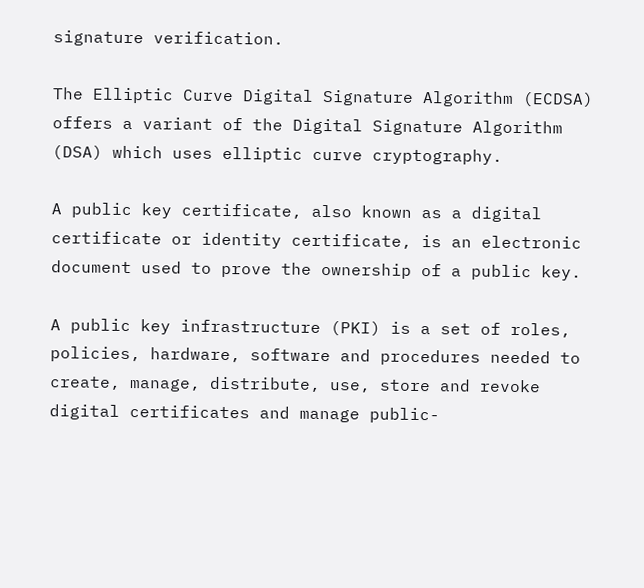signature verification.

The Elliptic Curve Digital Signature Algorithm (ECDSA) offers a variant of the Digital Signature Algorithm (DSA) which uses elliptic curve cryptography.

A public key certificate, also known as a digital certificate or identity certificate, is an electronic document used to prove the ownership of a public key.

A public key infrastructure (PKI) is a set of roles, policies, hardware, software and procedures needed to create, manage, distribute, use, store and revoke digital certificates and manage public-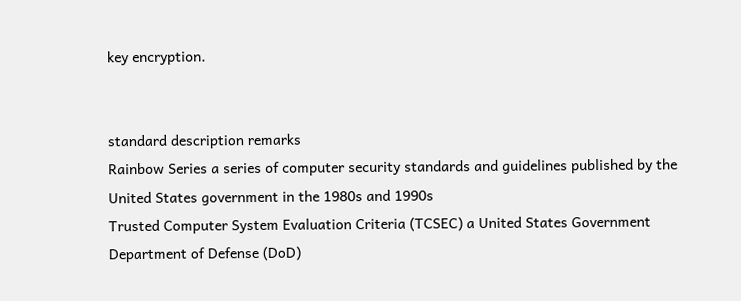key encryption.


standard description remarks
Rainbow Series a series of computer security standards and guidelines published by the United States government in the 1980s and 1990s
Trusted Computer System Evaluation Criteria (TCSEC) a United States Government Department of Defense (DoD)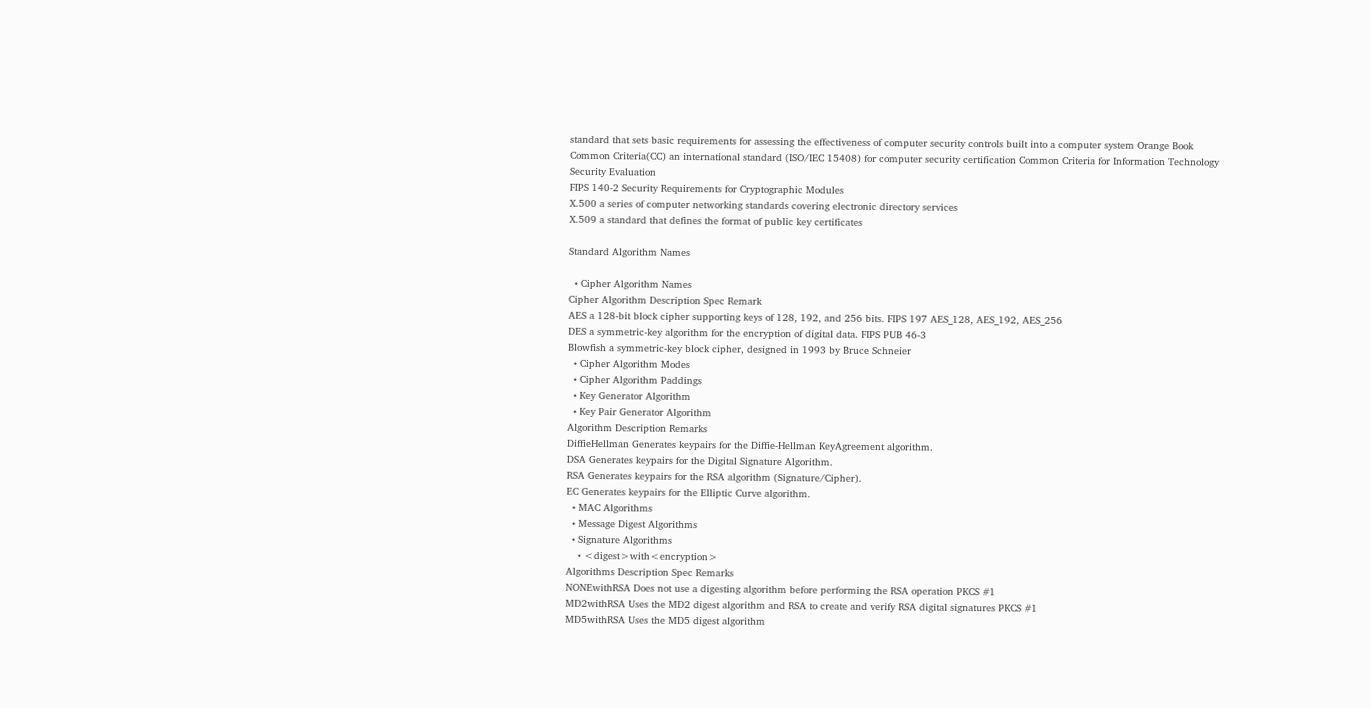standard that sets basic requirements for assessing the effectiveness of computer security controls built into a computer system Orange Book
Common Criteria(CC) an international standard (ISO/IEC 15408) for computer security certification Common Criteria for Information Technology Security Evaluation
FIPS 140-2 Security Requirements for Cryptographic Modules
X.500 a series of computer networking standards covering electronic directory services
X.509 a standard that defines the format of public key certificates

Standard Algorithm Names

  • Cipher Algorithm Names
Cipher Algorithm Description Spec Remark
AES a 128-bit block cipher supporting keys of 128, 192, and 256 bits. FIPS 197 AES_128, AES_192, AES_256
DES a symmetric-key algorithm for the encryption of digital data. FIPS PUB 46-3
Blowfish a symmetric-key block cipher, designed in 1993 by Bruce Schneier
  • Cipher Algorithm Modes
  • Cipher Algorithm Paddings
  • Key Generator Algorithm
  • Key Pair Generator Algorithm
Algorithm Description Remarks
DiffieHellman Generates keypairs for the Diffie-Hellman KeyAgreement algorithm.
DSA Generates keypairs for the Digital Signature Algorithm.
RSA Generates keypairs for the RSA algorithm (Signature/Cipher).
EC Generates keypairs for the Elliptic Curve algorithm.
  • MAC Algorithms
  • Message Digest Algorithms
  • Signature Algorithms
    • <digest>with<encryption>
Algorithms Description Spec Remarks
NONEwithRSA Does not use a digesting algorithm before performing the RSA operation PKCS #1
MD2withRSA Uses the MD2 digest algorithm and RSA to create and verify RSA digital signatures PKCS #1
MD5withRSA Uses the MD5 digest algorithm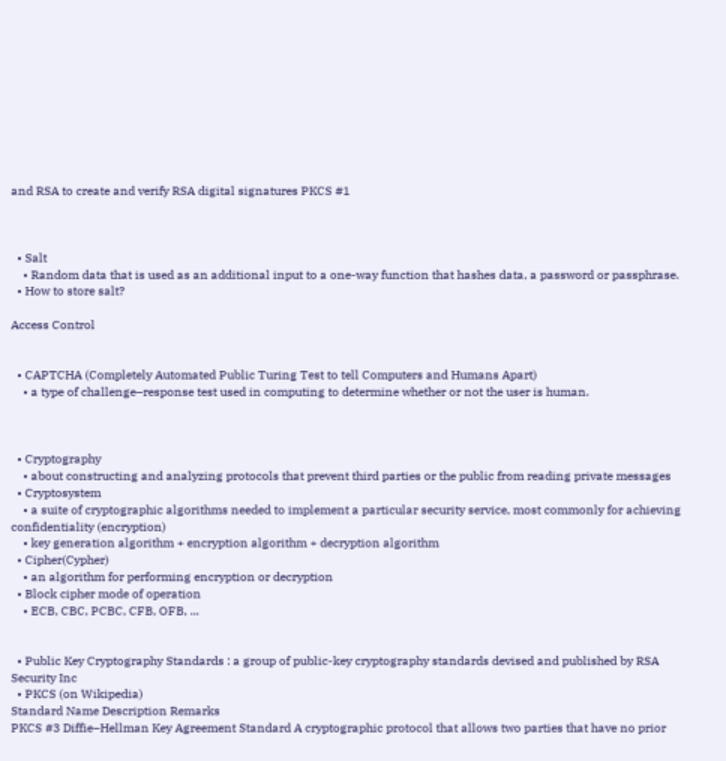and RSA to create and verify RSA digital signatures PKCS #1



  • Salt
    • Random data that is used as an additional input to a one-way function that hashes data, a password or passphrase.
  • How to store salt?

Access Control


  • CAPTCHA (Completely Automated Public Turing Test to tell Computers and Humans Apart)
    • a type of challenge–response test used in computing to determine whether or not the user is human.



  • Cryptography
    • about constructing and analyzing protocols that prevent third parties or the public from reading private messages
  • Cryptosystem
    • a suite of cryptographic algorithms needed to implement a particular security service, most commonly for achieving confidentiality (encryption)
    • key generation algorithm + encryption algorithm + decryption algorithm
  • Cipher(Cypher)
    • an algorithm for performing encryption or decryption
  • Block cipher mode of operation
    • ECB, CBC, PCBC, CFB, OFB, ...


  • Public Key Cryptography Standards : a group of public-key cryptography standards devised and published by RSA Security Inc
  • PKCS (on Wikipedia)
Standard Name Description Remarks
PKCS #3 Diffie–Hellman Key Agreement Standard A cryptographic protocol that allows two parties that have no prior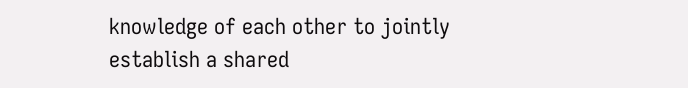knowledge of each other to jointly establish a shared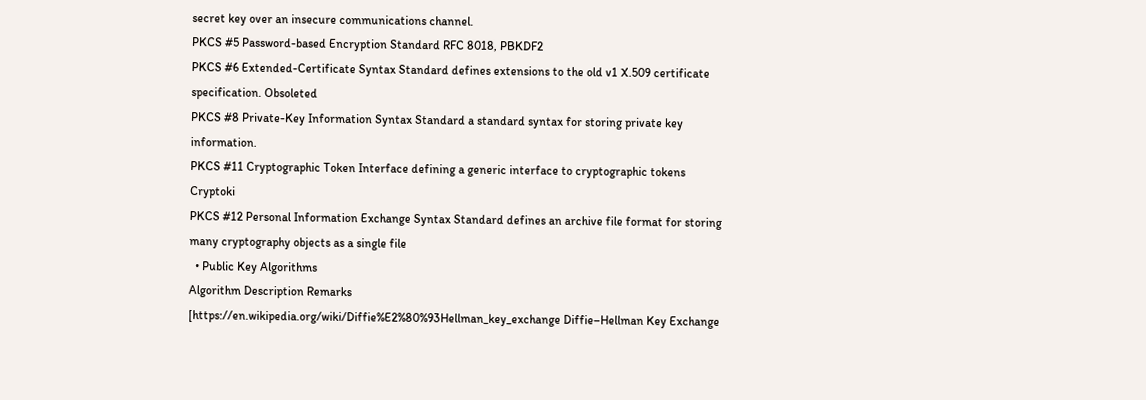secret key over an insecure communications channel.
PKCS #5 Password-based Encryption Standard RFC 8018, PBKDF2
PKCS #6 Extended-Certificate Syntax Standard defines extensions to the old v1 X.509 certificate specification. Obsoleted
PKCS #8 Private-Key Information Syntax Standard a standard syntax for storing private key information.
PKCS #11 Cryptographic Token Interface defining a generic interface to cryptographic tokens Cryptoki
PKCS #12 Personal Information Exchange Syntax Standard defines an archive file format for storing many cryptography objects as a single file
  • Public Key Algorithms
Algorithm Description Remarks
[https://en.wikipedia.org/wiki/Diffie%E2%80%93Hellman_key_exchange Diffie–Hellman Key Exchange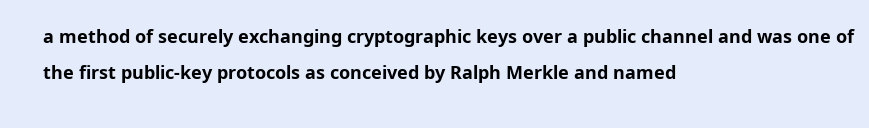a method of securely exchanging cryptographic keys over a public channel and was one of the first public-key protocols as conceived by Ralph Merkle and named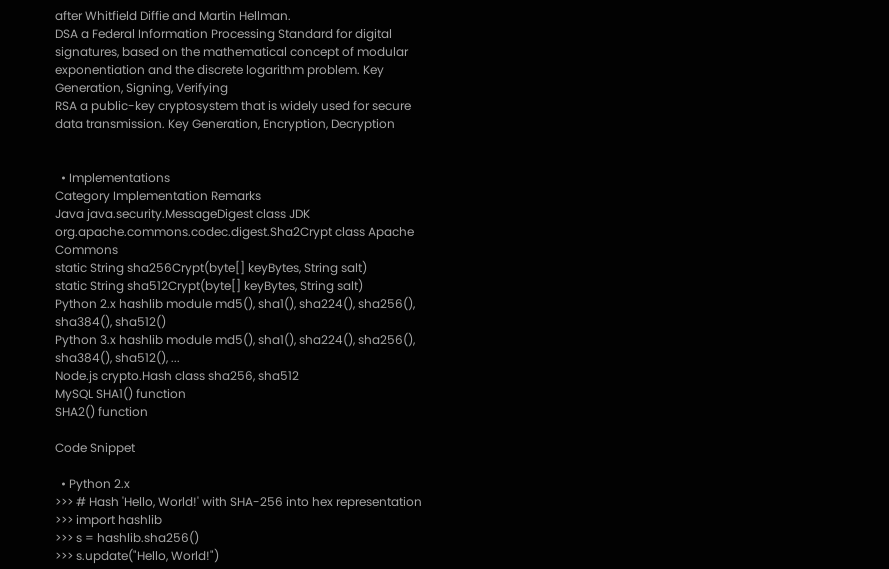after Whitfield Diffie and Martin Hellman.
DSA a Federal Information Processing Standard for digital signatures, based on the mathematical concept of modular exponentiation and the discrete logarithm problem. Key Generation, Signing, Verifying
RSA a public-key cryptosystem that is widely used for secure data transmission. Key Generation, Encryption, Decryption


  • Implementations
Category Implementation Remarks
Java java.security.MessageDigest class JDK
org.apache.commons.codec.digest.Sha2Crypt class Apache Commons
static String sha256Crypt(byte[] keyBytes, String salt)
static String sha512Crypt(byte[] keyBytes, String salt)
Python 2.x hashlib module md5(), sha1(), sha224(), sha256(), sha384(), sha512()
Python 3.x hashlib module md5(), sha1(), sha224(), sha256(), sha384(), sha512(), ...
Node.js crypto.Hash class sha256, sha512
MySQL SHA1() function
SHA2() function

Code Snippet

  • Python 2.x
>>> # Hash 'Hello, World!' with SHA-256 into hex representation
>>> import hashlib
>>> s = hashlib.sha256()
>>> s.update("Hello, World!")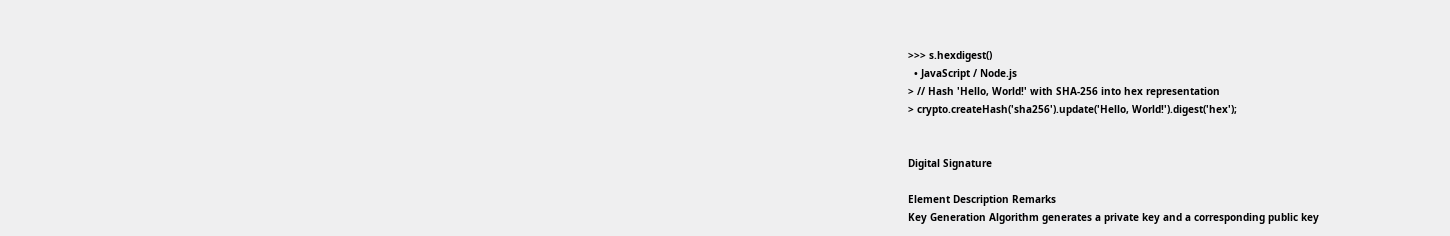>>> s.hexdigest()
  • JavaScript / Node.js
> // Hash 'Hello, World!' with SHA-256 into hex representation
> crypto.createHash('sha256').update('Hello, World!').digest('hex');


Digital Signature

Element Description Remarks
Key Generation Algorithm generates a private key and a corresponding public key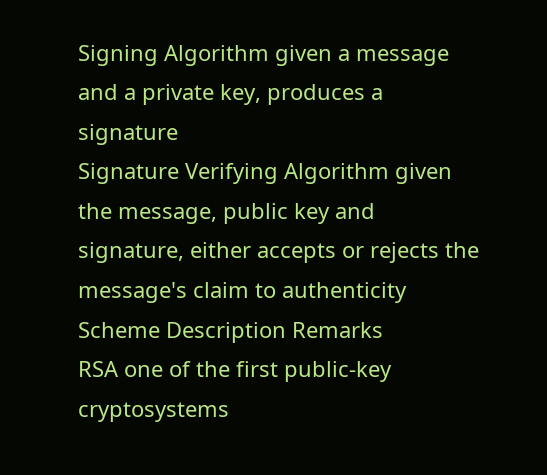Signing Algorithm given a message and a private key, produces a signature
Signature Verifying Algorithm given the message, public key and signature, either accepts or rejects the message's claim to authenticity
Scheme Description Remarks
RSA one of the first public-key cryptosystems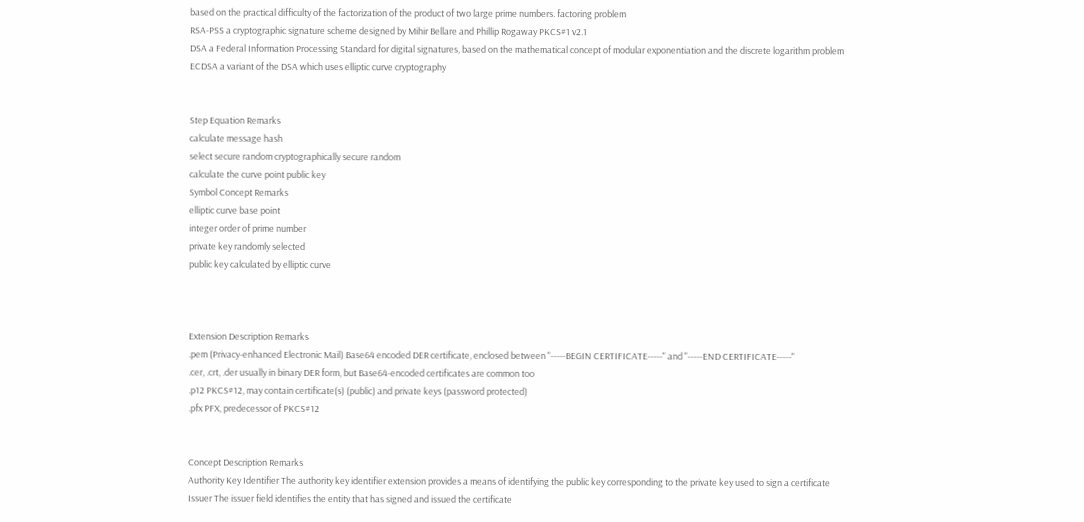based on the practical difficulty of the factorization of the product of two large prime numbers. factoring problem
RSA-PSS a cryptographic signature scheme designed by Mihir Bellare and Phillip Rogaway PKCS#1 v2.1
DSA a Federal Information Processing Standard for digital signatures, based on the mathematical concept of modular exponentiation and the discrete logarithm problem
ECDSA a variant of the DSA which uses elliptic curve cryptography


Step Equation Remarks
calculate message hash
select secure random cryptographically secure random
calculate the curve point public key
Symbol Concept Remarks
elliptic curve base point
integer order of prime number
private key randomly selected
public key calculated by elliptic curve



Extension Description Remarks
.pem (Privacy-enhanced Electronic Mail) Base64 encoded DER certificate, enclosed between "-----BEGIN CERTIFICATE-----" and "-----END CERTIFICATE-----"
.cer, .crt, .der usually in binary DER form, but Base64-encoded certificates are common too
.p12 PKCS#12, may contain certificate(s) (public) and private keys (password protected)
.pfx PFX, predecessor of PKCS#12


Concept Description Remarks
Authority Key Identifier The authority key identifier extension provides a means of identifying the public key corresponding to the private key used to sign a certificate
Issuer The issuer field identifies the entity that has signed and issued the certificate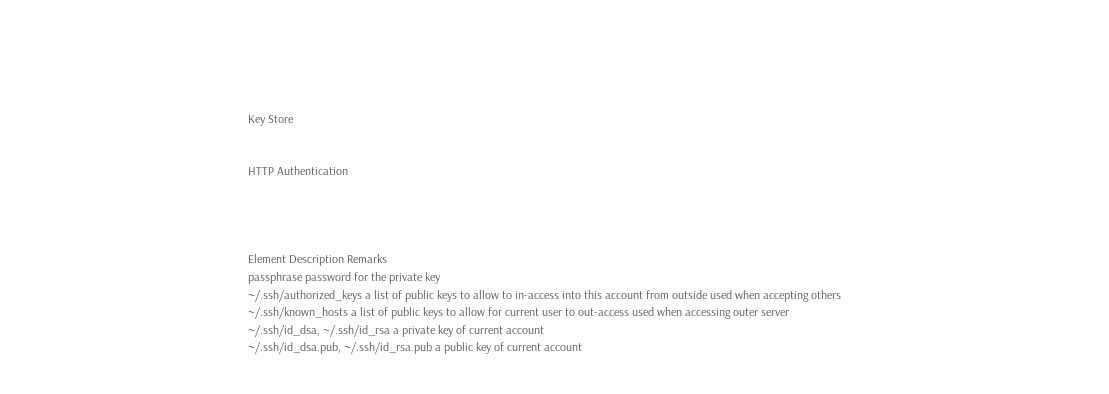Key Store


HTTP Authentication




Element Description Remarks
passphrase password for the private key
~/.ssh/authorized_keys a list of public keys to allow to in-access into this account from outside used when accepting others
~/.ssh/known_hosts a list of public keys to allow for current user to out-access used when accessing outer server
~/.ssh/id_dsa, ~/.ssh/id_rsa a private key of current account
~/.ssh/id_dsa.pub, ~/.ssh/id_rsa.pub a public key of current account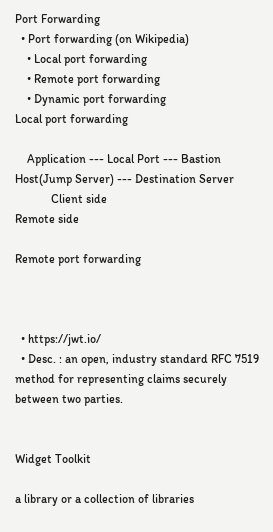Port Forwarding
  • Port forwarding (on Wikipedia)
    • Local port forwarding
    • Remote port forwarding
    • Dynamic port forwarding
Local port forwarding

    Application --- Local Port --- Bastion Host(Jump Server) --- Destination Server
            Client side                                                     Remote side

Remote port forwarding



  • https://jwt.io/
  • Desc. : an open, industry standard RFC 7519 method for representing claims securely between two parties.


Widget Toolkit

a library or a collection of libraries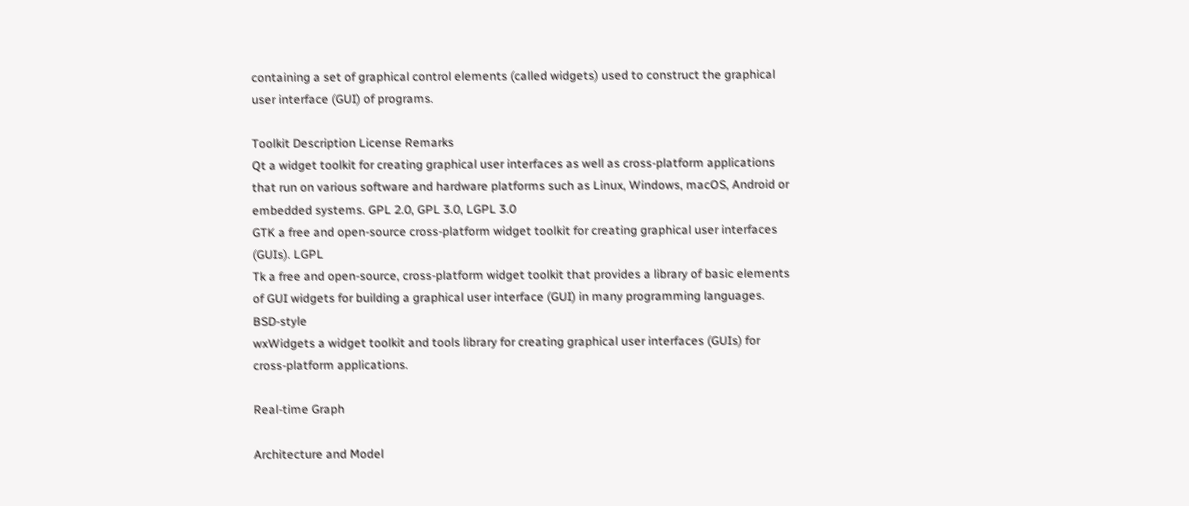containing a set of graphical control elements (called widgets) used to construct the graphical user interface (GUI) of programs.

Toolkit Description License Remarks
Qt a widget toolkit for creating graphical user interfaces as well as cross-platform applications that run on various software and hardware platforms such as Linux, Windows, macOS, Android or embedded systems. GPL 2.0, GPL 3.0, LGPL 3.0
GTK a free and open-source cross-platform widget toolkit for creating graphical user interfaces (GUIs). LGPL
Tk a free and open-source, cross-platform widget toolkit that provides a library of basic elements of GUI widgets for building a graphical user interface (GUI) in many programming languages. BSD-style
wxWidgets a widget toolkit and tools library for creating graphical user interfaces (GUIs) for cross-platform applications.

Real-time Graph

Architecture and Model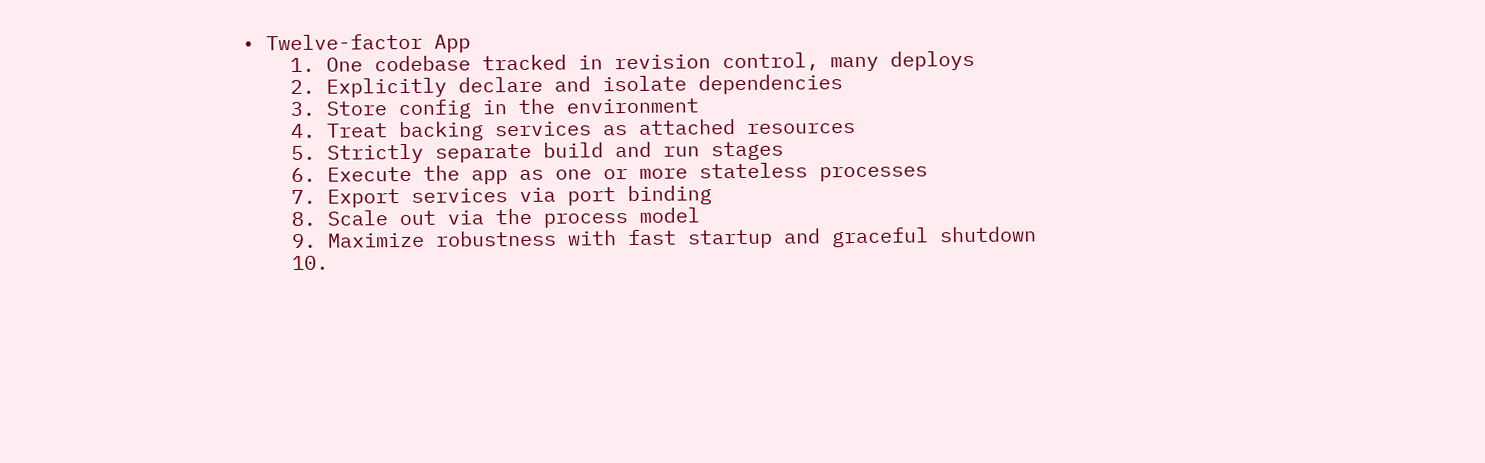• Twelve-factor App
    1. One codebase tracked in revision control, many deploys
    2. Explicitly declare and isolate dependencies
    3. Store config in the environment
    4. Treat backing services as attached resources
    5. Strictly separate build and run stages
    6. Execute the app as one or more stateless processes
    7. Export services via port binding
    8. Scale out via the process model
    9. Maximize robustness with fast startup and graceful shutdown
    10.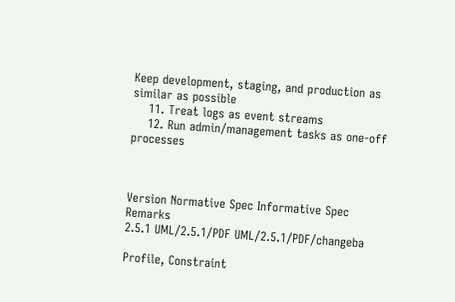Keep development, staging, and production as similar as possible
    11. Treat logs as event streams
    12. Run admin/management tasks as one-off processes



Version Normative Spec Informative Spec Remarks
2.5.1 UML/2.5.1/PDF UML/2.5.1/PDF/changeba

Profile, Constraint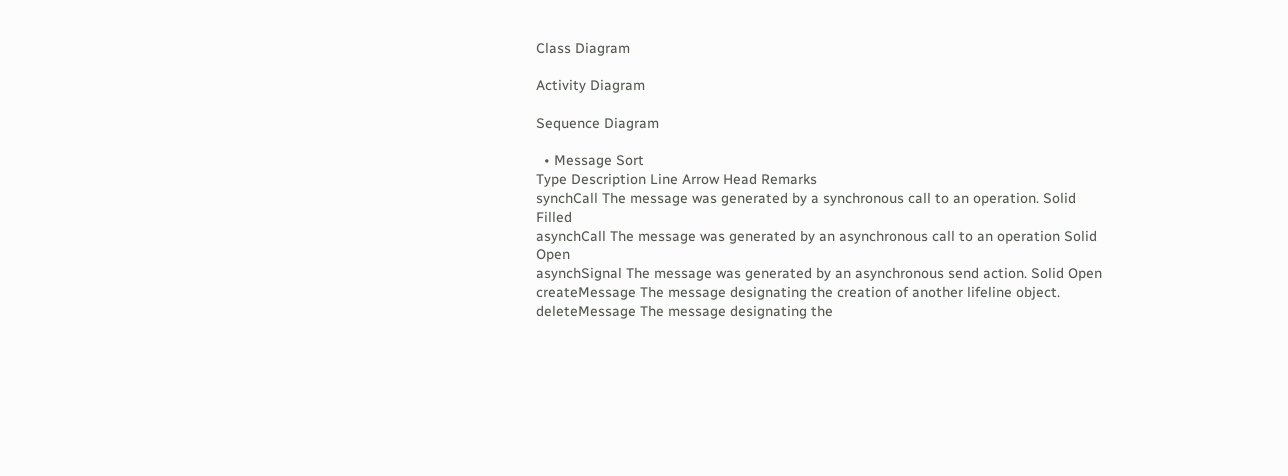Class Diagram

Activity Diagram

Sequence Diagram

  • Message Sort
Type Description Line Arrow Head Remarks
synchCall The message was generated by a synchronous call to an operation. Solid Filled
asynchCall The message was generated by an asynchronous call to an operation Solid Open
asynchSignal The message was generated by an asynchronous send action. Solid Open
createMessage The message designating the creation of another lifeline object.
deleteMessage The message designating the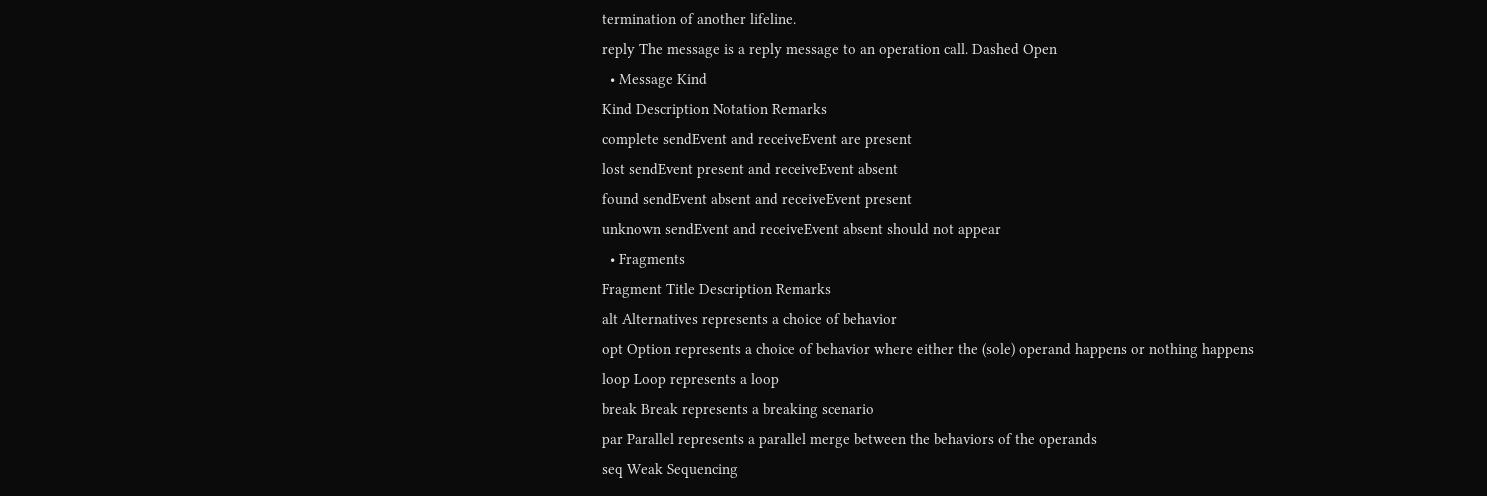termination of another lifeline.
reply The message is a reply message to an operation call. Dashed Open
  • Message Kind
Kind Description Notation Remarks
complete sendEvent and receiveEvent are present
lost sendEvent present and receiveEvent absent
found sendEvent absent and receiveEvent present
unknown sendEvent and receiveEvent absent should not appear
  • Fragments
Fragment Title Description Remarks
alt Alternatives represents a choice of behavior
opt Option represents a choice of behavior where either the (sole) operand happens or nothing happens
loop Loop represents a loop
break Break represents a breaking scenario
par Parallel represents a parallel merge between the behaviors of the operands
seq Weak Sequencing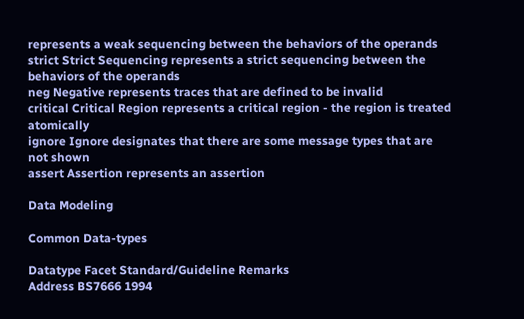represents a weak sequencing between the behaviors of the operands
strict Strict Sequencing represents a strict sequencing between the behaviors of the operands
neg Negative represents traces that are defined to be invalid
critical Critical Region represents a critical region - the region is treated atomically
ignore Ignore designates that there are some message types that are not shown
assert Assertion represents an assertion

Data Modeling

Common Data-types

Datatype Facet Standard/Guideline Remarks
Address BS7666 1994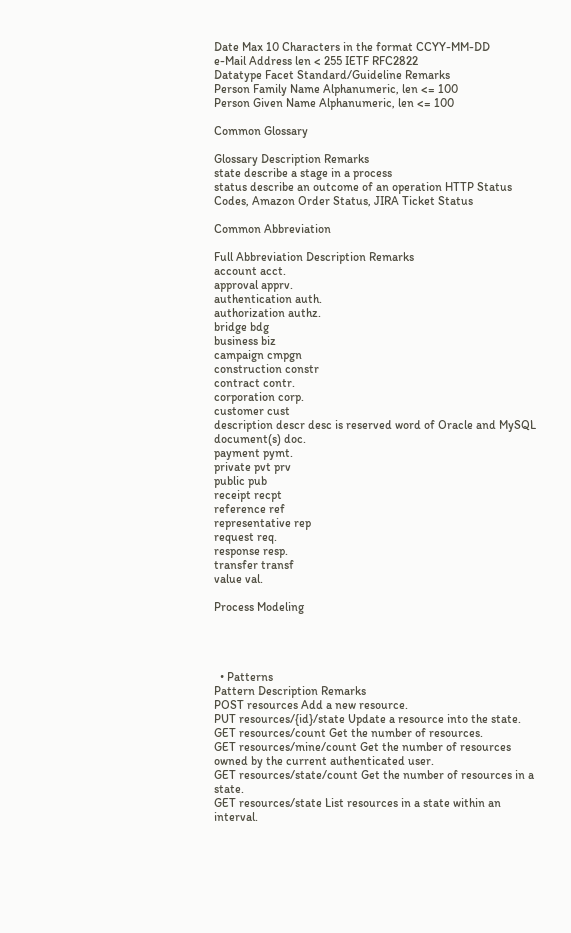Date Max 10 Characters in the format CCYY-MM-DD
e-Mail Address len < 255 IETF RFC2822
Datatype Facet Standard/Guideline Remarks
Person Family Name Alphanumeric, len <= 100
Person Given Name Alphanumeric, len <= 100

Common Glossary

Glossary Description Remarks
state describe a stage in a process
status describe an outcome of an operation HTTP Status Codes, Amazon Order Status, JIRA Ticket Status

Common Abbreviation

Full Abbreviation Description Remarks
account acct.
approval apprv.
authentication auth.
authorization authz.
bridge bdg
business biz
campaign cmpgn
construction constr
contract contr.
corporation corp.
customer cust
description descr desc is reserved word of Oracle and MySQL
document(s) doc.
payment pymt.
private pvt prv
public pub
receipt recpt
reference ref
representative rep
request req.
response resp.
transfer transf
value val.

Process Modeling




  • Patterns
Pattern Description Remarks
POST resources Add a new resource.
PUT resources/{id}/state Update a resource into the state.
GET resources/count Get the number of resources.
GET resources/mine/count Get the number of resources owned by the current authenticated user.
GET resources/state/count Get the number of resources in a state.
GET resources/state List resources in a state within an interval.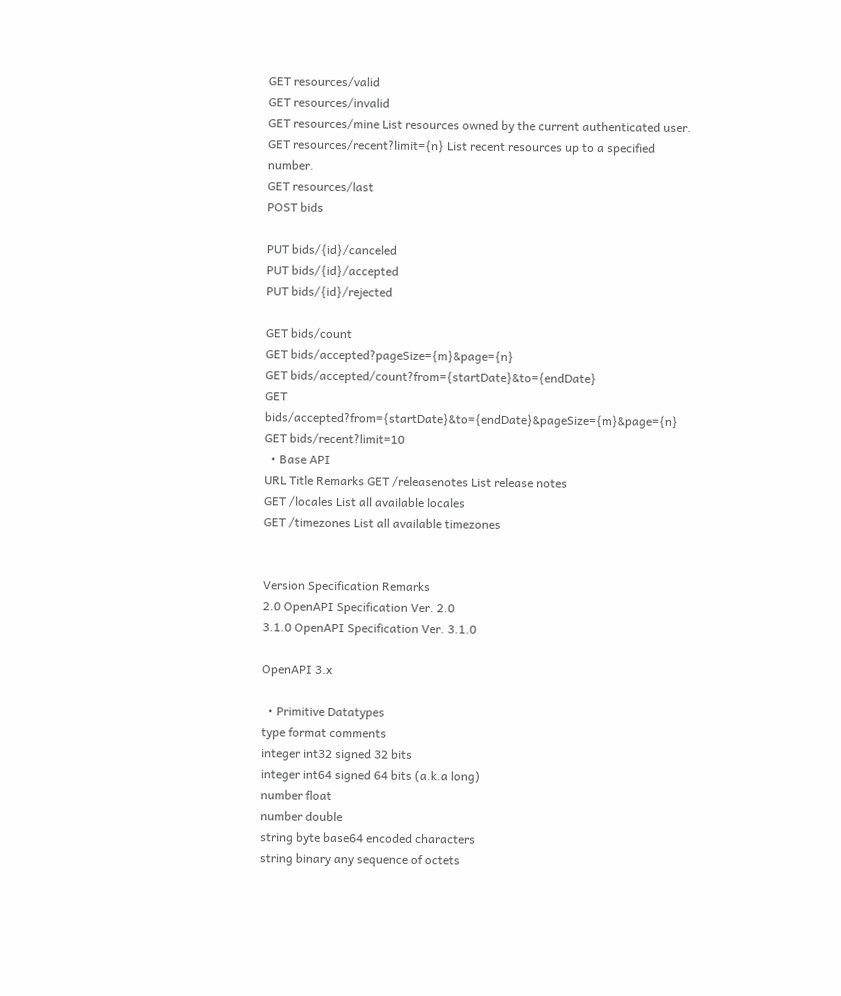GET resources/valid
GET resources/invalid
GET resources/mine List resources owned by the current authenticated user.
GET resources/recent?limit={n} List recent resources up to a specified number.
GET resources/last
POST bids

PUT bids/{id}/canceled
PUT bids/{id}/accepted
PUT bids/{id}/rejected

GET bids/count
GET bids/accepted?pageSize={m}&page={n}
GET bids/accepted/count?from={startDate}&to={endDate}
GET bids/accepted?from={startDate}&to={endDate}&pageSize={m}&page={n}
GET bids/recent?limit=10
  • Base API
URL Title Remarks GET /releasenotes List release notes
GET /locales List all available locales
GET /timezones List all available timezones


Version Specification Remarks
2.0 OpenAPI Specification Ver. 2.0
3.1.0 OpenAPI Specification Ver. 3.1.0

OpenAPI 3.x

  • Primitive Datatypes
type format comments
integer int32 signed 32 bits
integer int64 signed 64 bits (a.k.a long)
number float
number double
string byte base64 encoded characters
string binary any sequence of octets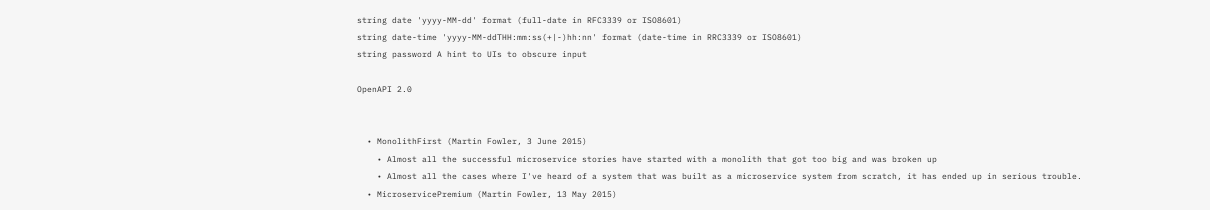string date 'yyyy-MM-dd' format (full-date in RFC3339 or ISO8601)
string date-time 'yyyy-MM-ddTHH:mm:ss(+|-)hh:nn' format (date-time in RRC3339 or ISO8601)
string password A hint to UIs to obscure input

OpenAPI 2.0


  • MonolithFirst (Martin Fowler, 3 June 2015)
    • Almost all the successful microservice stories have started with a monolith that got too big and was broken up
    • Almost all the cases where I've heard of a system that was built as a microservice system from scratch, it has ended up in serious trouble.
  • MicroservicePremium (Martin Fowler, 13 May 2015)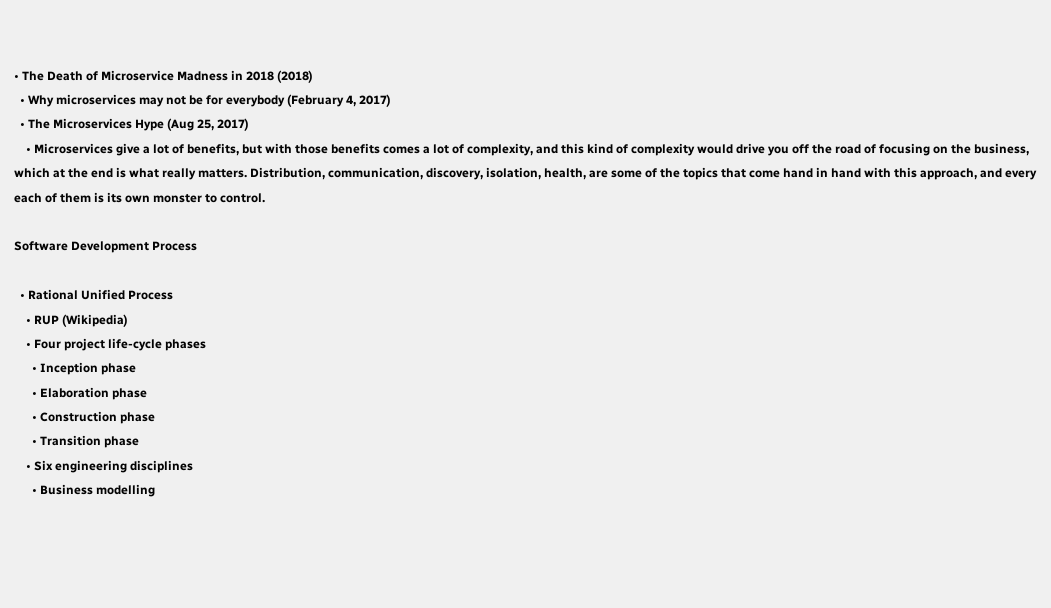• The Death of Microservice Madness in 2018 (2018)
  • Why microservices may not be for everybody (February 4, 2017)
  • The Microservices Hype (Aug 25, 2017)
    • Microservices give a lot of benefits, but with those benefits comes a lot of complexity, and this kind of complexity would drive you off the road of focusing on the business, which at the end is what really matters. Distribution, communication, discovery, isolation, health, are some of the topics that come hand in hand with this approach, and every each of them is its own monster to control.

Software Development Process

  • Rational Unified Process
    • RUP (Wikipedia)
    • Four project life-cycle phases
      • Inception phase
      • Elaboration phase
      • Construction phase
      • Transition phase
    • Six engineering disciplines
      • Business modelling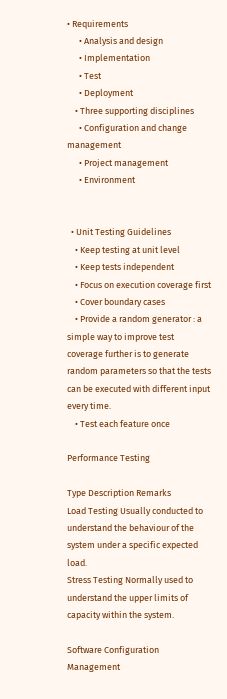• Requirements
      • Analysis and design
      • Implementation
      • Test
      • Deployment
    • Three supporting disciplines
      • Configuration and change management
      • Project management
      • Environment


  • Unit Testing Guidelines
    • Keep testing at unit level
    • Keep tests independent
    • Focus on execution coverage first
    • Cover boundary cases
    • Provide a random generator : a simple way to improve test coverage further is to generate random parameters so that the tests can be executed with different input every time.
    • Test each feature once

Performance Testing

Type Description Remarks
Load Testing Usually conducted to understand the behaviour of the system under a specific expected load.
Stress Testing Normally used to understand the upper limits of capacity within the system.

Software Configuration Management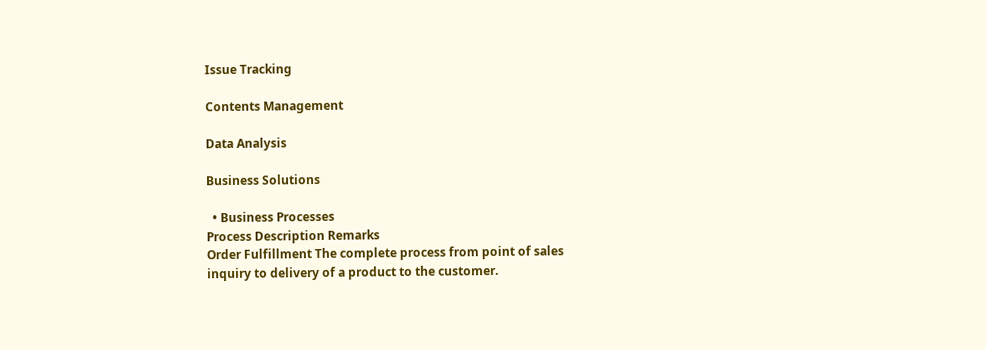Issue Tracking

Contents Management

Data Analysis

Business Solutions

  • Business Processes
Process Description Remarks
Order Fulfillment The complete process from point of sales inquiry to delivery of a product to the customer.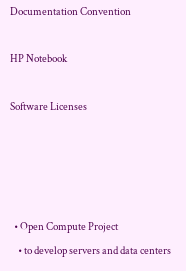Documentation Convention

HP Notebook

Software Licenses




  • Open Compute Project
    • to develop servers and data centers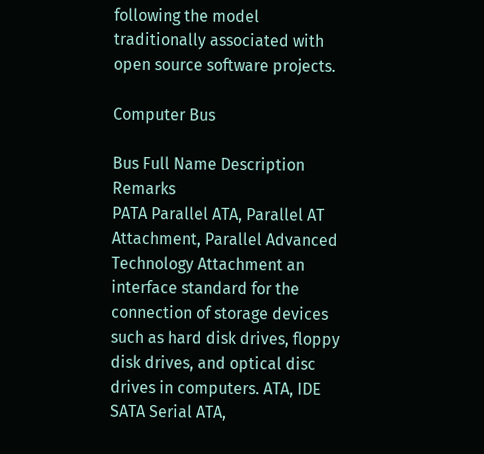following the model traditionally associated with open source software projects.

Computer Bus

Bus Full Name Description Remarks
PATA Parallel ATA, Parallel AT Attachment, Parallel Advanced Technology Attachment an interface standard for the connection of storage devices such as hard disk drives, floppy disk drives, and optical disc drives in computers. ATA, IDE
SATA Serial ATA,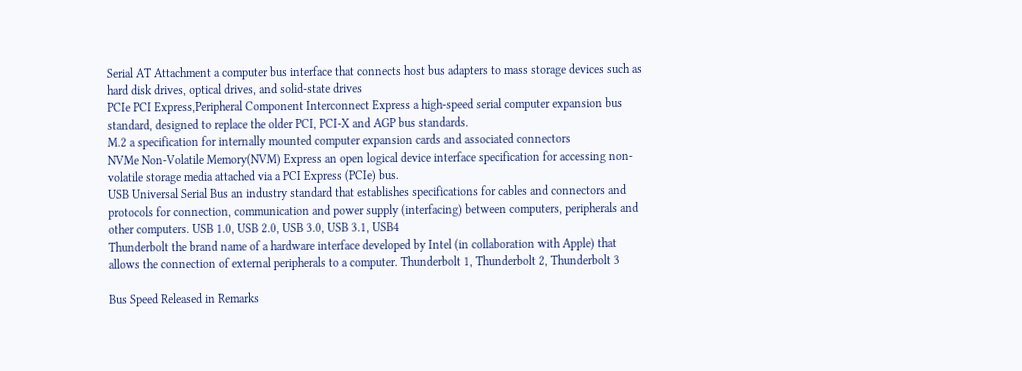Serial AT Attachment a computer bus interface that connects host bus adapters to mass storage devices such as hard disk drives, optical drives, and solid-state drives
PCIe PCI Express,Peripheral Component Interconnect Express a high-speed serial computer expansion bus standard, designed to replace the older PCI, PCI-X and AGP bus standards.
M.2 a specification for internally mounted computer expansion cards and associated connectors
NVMe Non-Volatile Memory(NVM) Express an open logical device interface specification for accessing non-volatile storage media attached via a PCI Express (PCIe) bus.
USB Universal Serial Bus an industry standard that establishes specifications for cables and connectors and protocols for connection, communication and power supply (interfacing) between computers, peripherals and other computers. USB 1.0, USB 2.0, USB 3.0, USB 3.1, USB4
Thunderbolt the brand name of a hardware interface developed by Intel (in collaboration with Apple) that allows the connection of external peripherals to a computer. Thunderbolt 1, Thunderbolt 2, Thunderbolt 3

Bus Speed Released in Remarks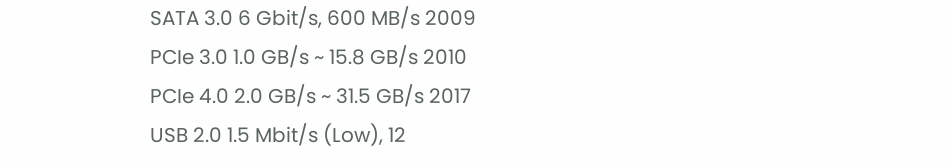SATA 3.0 6 Gbit/s, 600 MB/s 2009
PCIe 3.0 1.0 GB/s ~ 15.8 GB/s 2010
PCIe 4.0 2.0 GB/s ~ 31.5 GB/s 2017
USB 2.0 1.5 Mbit/s (Low), 12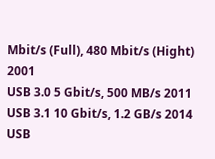Mbit/s (Full), 480 Mbit/s (Hight) 2001
USB 3.0 5 Gbit/s, 500 MB/s 2011
USB 3.1 10 Gbit/s, 1.2 GB/s 2014
USB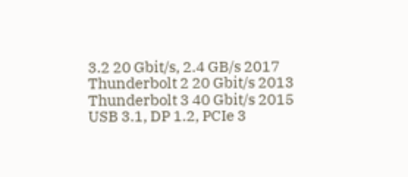3.2 20 Gbit/s, 2.4 GB/s 2017
Thunderbolt 2 20 Gbit/s 2013
Thunderbolt 3 40 Gbit/s 2015 USB 3.1, DP 1.2, PCIe 3